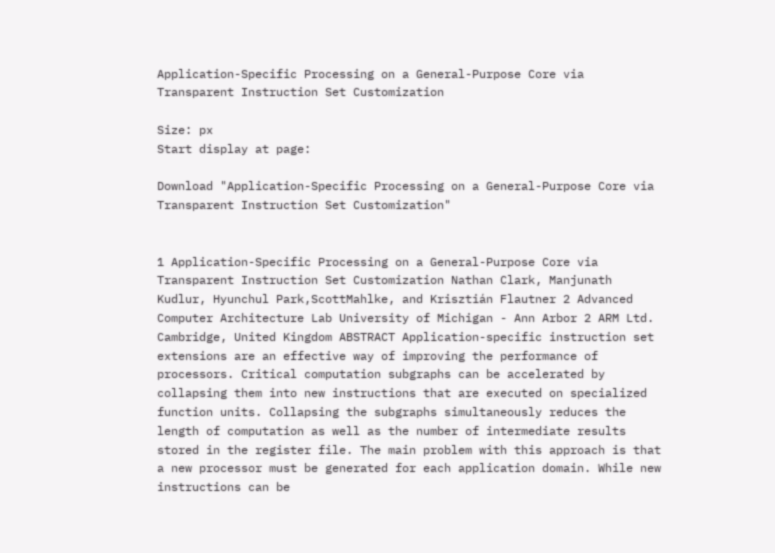Application-Specific Processing on a General-Purpose Core via Transparent Instruction Set Customization

Size: px
Start display at page:

Download "Application-Specific Processing on a General-Purpose Core via Transparent Instruction Set Customization"


1 Application-Specific Processing on a General-Purpose Core via Transparent Instruction Set Customization Nathan Clark, Manjunath Kudlur, Hyunchul Park,ScottMahlke, and Krisztián Flautner 2 Advanced Computer Architecture Lab University of Michigan - Ann Arbor 2 ARM Ltd. Cambridge, United Kingdom ABSTRACT Application-specific instruction set extensions are an effective way of improving the performance of processors. Critical computation subgraphs can be accelerated by collapsing them into new instructions that are executed on specialized function units. Collapsing the subgraphs simultaneously reduces the length of computation as well as the number of intermediate results stored in the register file. The main problem with this approach is that a new processor must be generated for each application domain. While new instructions can be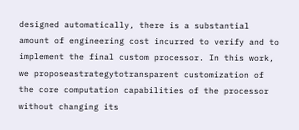designed automatically, there is a substantial amount of engineering cost incurred to verify and to implement the final custom processor. In this work, we proposeastrategytotransparent customization of the core computation capabilities of the processor without changing its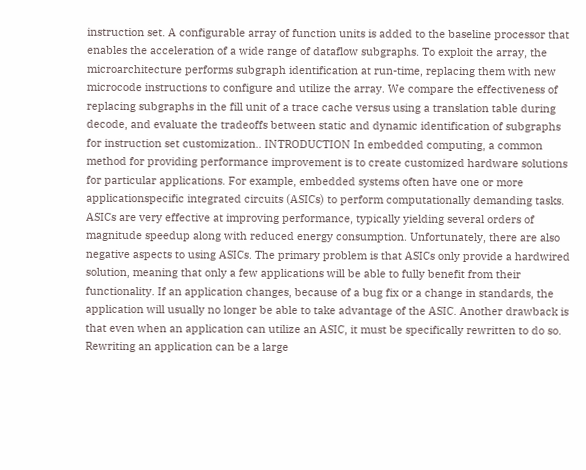instruction set. A configurable array of function units is added to the baseline processor that enables the acceleration of a wide range of dataflow subgraphs. To exploit the array, the microarchitecture performs subgraph identification at run-time, replacing them with new microcode instructions to configure and utilize the array. We compare the effectiveness of replacing subgraphs in the fill unit of a trace cache versus using a translation table during decode, and evaluate the tradeoffs between static and dynamic identification of subgraphs for instruction set customization.. INTRODUCTION In embedded computing, a common method for providing performance improvement is to create customized hardware solutions for particular applications. For example, embedded systems often have one or more applicationspecific integrated circuits (ASICs) to perform computationally demanding tasks. ASICs are very effective at improving performance, typically yielding several orders of magnitude speedup along with reduced energy consumption. Unfortunately, there are also negative aspects to using ASICs. The primary problem is that ASICs only provide a hardwired solution, meaning that only a few applications will be able to fully benefit from their functionality. If an application changes, because of a bug fix or a change in standards, the application will usually no longer be able to take advantage of the ASIC. Another drawback is that even when an application can utilize an ASIC, it must be specifically rewritten to do so. Rewriting an application can be a large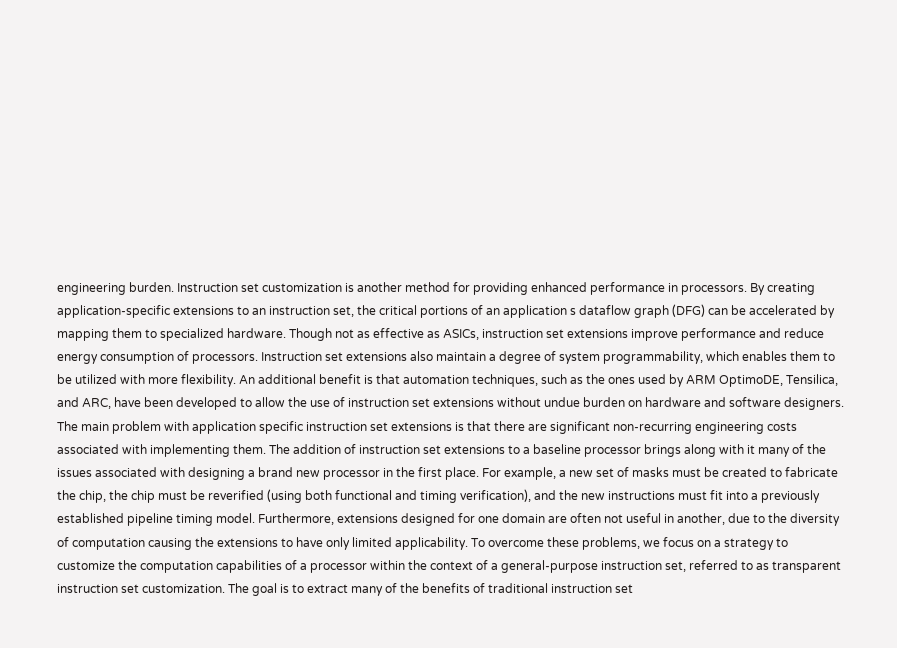engineering burden. Instruction set customization is another method for providing enhanced performance in processors. By creating application-specific extensions to an instruction set, the critical portions of an application s dataflow graph (DFG) can be accelerated by mapping them to specialized hardware. Though not as effective as ASICs, instruction set extensions improve performance and reduce energy consumption of processors. Instruction set extensions also maintain a degree of system programmability, which enables them to be utilized with more flexibility. An additional benefit is that automation techniques, such as the ones used by ARM OptimoDE, Tensilica, and ARC, have been developed to allow the use of instruction set extensions without undue burden on hardware and software designers. The main problem with application specific instruction set extensions is that there are significant non-recurring engineering costs associated with implementing them. The addition of instruction set extensions to a baseline processor brings along with it many of the issues associated with designing a brand new processor in the first place. For example, a new set of masks must be created to fabricate the chip, the chip must be reverified (using both functional and timing verification), and the new instructions must fit into a previously established pipeline timing model. Furthermore, extensions designed for one domain are often not useful in another, due to the diversity of computation causing the extensions to have only limited applicability. To overcome these problems, we focus on a strategy to customize the computation capabilities of a processor within the context of a general-purpose instruction set, referred to as transparent instruction set customization. The goal is to extract many of the benefits of traditional instruction set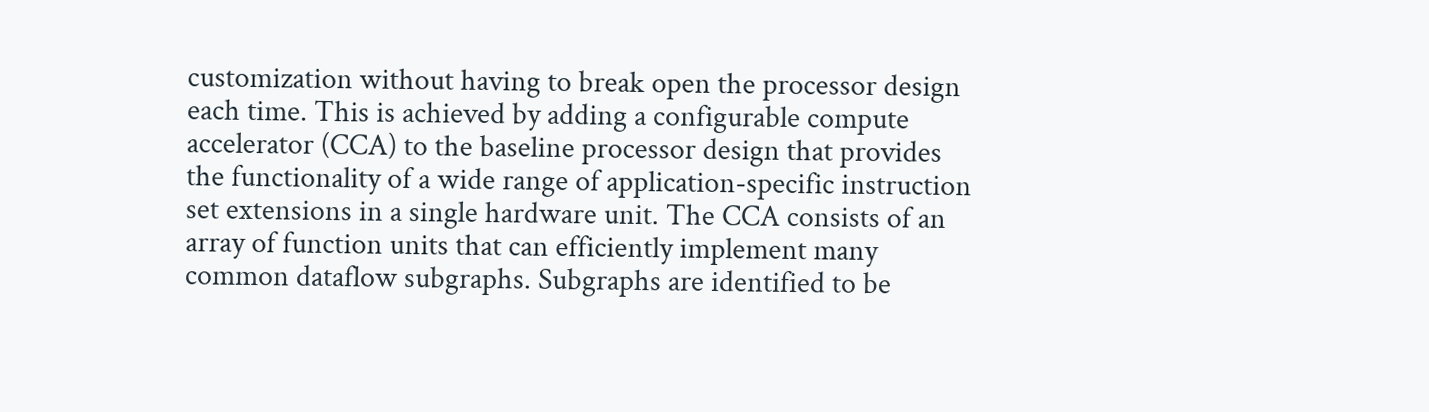customization without having to break open the processor design each time. This is achieved by adding a configurable compute accelerator (CCA) to the baseline processor design that provides the functionality of a wide range of application-specific instruction set extensions in a single hardware unit. The CCA consists of an array of function units that can efficiently implement many common dataflow subgraphs. Subgraphs are identified to be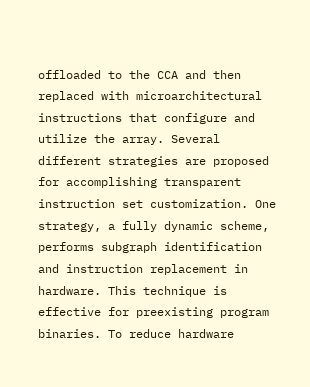offloaded to the CCA and then replaced with microarchitectural instructions that configure and utilize the array. Several different strategies are proposed for accomplishing transparent instruction set customization. One strategy, a fully dynamic scheme, performs subgraph identification and instruction replacement in hardware. This technique is effective for preexisting program binaries. To reduce hardware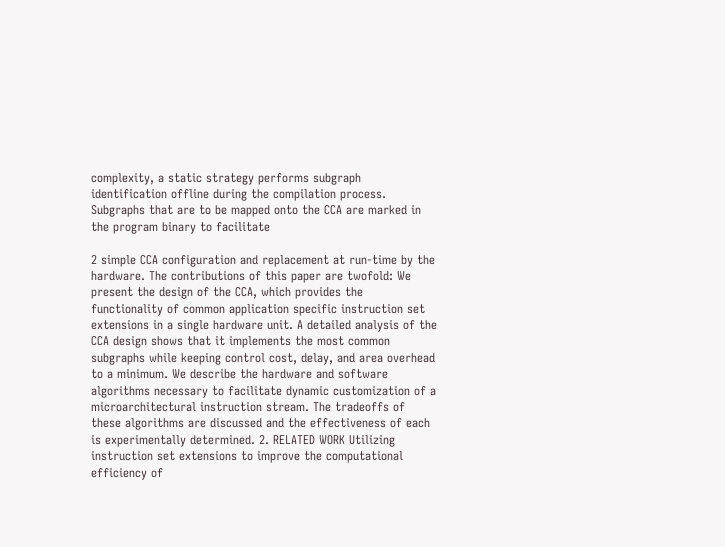complexity, a static strategy performs subgraph identification offline during the compilation process. Subgraphs that are to be mapped onto the CCA are marked in the program binary to facilitate

2 simple CCA configuration and replacement at run-time by the hardware. The contributions of this paper are twofold: We present the design of the CCA, which provides the functionality of common application specific instruction set extensions in a single hardware unit. A detailed analysis of the CCA design shows that it implements the most common subgraphs while keeping control cost, delay, and area overhead to a minimum. We describe the hardware and software algorithms necessary to facilitate dynamic customization of a microarchitectural instruction stream. The tradeoffs of these algorithms are discussed and the effectiveness of each is experimentally determined. 2. RELATED WORK Utilizing instruction set extensions to improve the computational efficiency of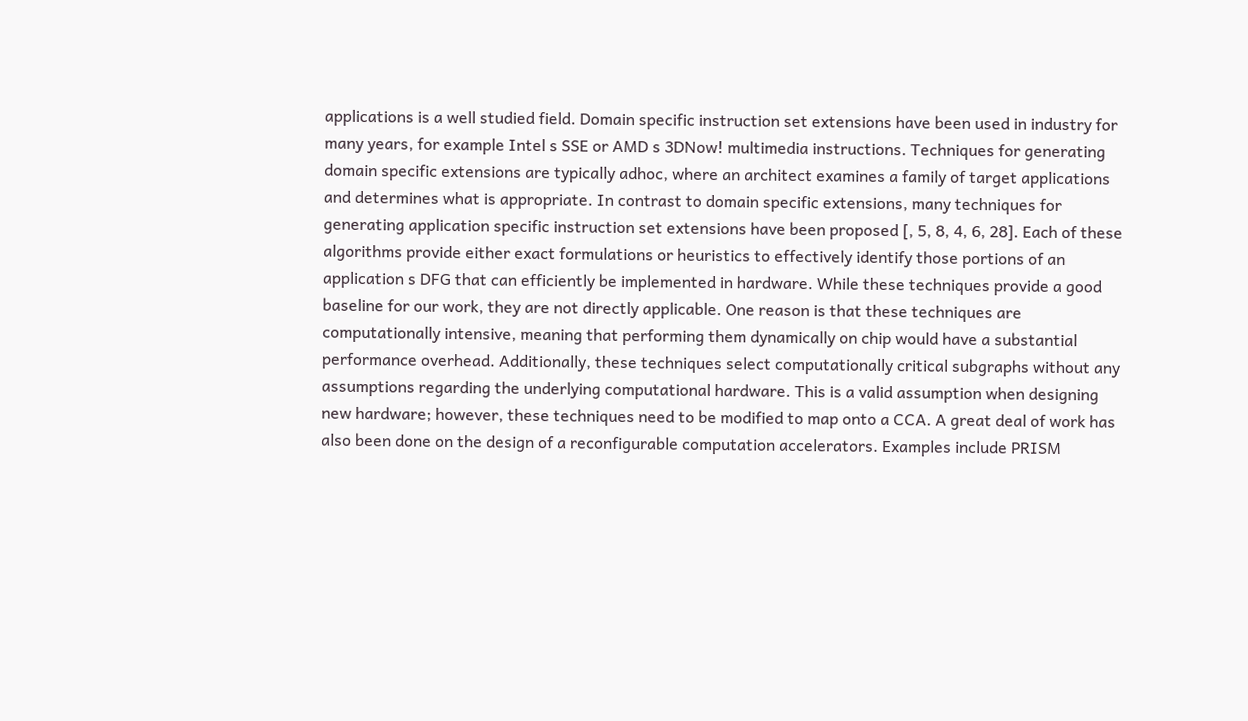applications is a well studied field. Domain specific instruction set extensions have been used in industry for many years, for example Intel s SSE or AMD s 3DNow! multimedia instructions. Techniques for generating domain specific extensions are typically adhoc, where an architect examines a family of target applications and determines what is appropriate. In contrast to domain specific extensions, many techniques for generating application specific instruction set extensions have been proposed [, 5, 8, 4, 6, 28]. Each of these algorithms provide either exact formulations or heuristics to effectively identify those portions of an application s DFG that can efficiently be implemented in hardware. While these techniques provide a good baseline for our work, they are not directly applicable. One reason is that these techniques are computationally intensive, meaning that performing them dynamically on chip would have a substantial performance overhead. Additionally, these techniques select computationally critical subgraphs without any assumptions regarding the underlying computational hardware. This is a valid assumption when designing new hardware; however, these techniques need to be modified to map onto a CCA. A great deal of work has also been done on the design of a reconfigurable computation accelerators. Examples include PRISM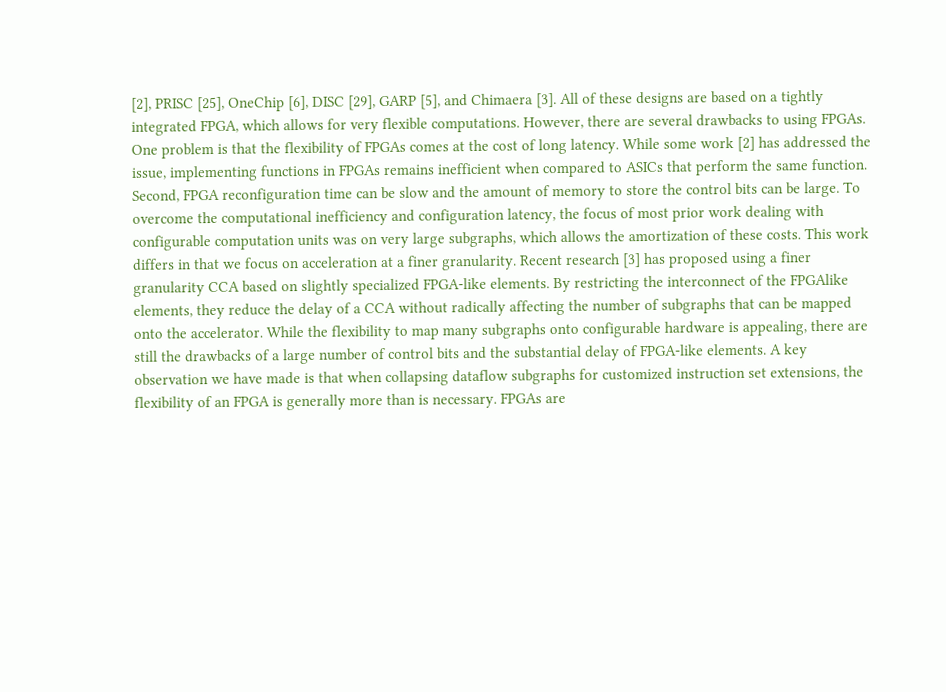[2], PRISC [25], OneChip [6], DISC [29], GARP [5], and Chimaera [3]. All of these designs are based on a tightly integrated FPGA, which allows for very flexible computations. However, there are several drawbacks to using FPGAs. One problem is that the flexibility of FPGAs comes at the cost of long latency. While some work [2] has addressed the issue, implementing functions in FPGAs remains inefficient when compared to ASICs that perform the same function. Second, FPGA reconfiguration time can be slow and the amount of memory to store the control bits can be large. To overcome the computational inefficiency and configuration latency, the focus of most prior work dealing with configurable computation units was on very large subgraphs, which allows the amortization of these costs. This work differs in that we focus on acceleration at a finer granularity. Recent research [3] has proposed using a finer granularity CCA based on slightly specialized FPGA-like elements. By restricting the interconnect of the FPGAlike elements, they reduce the delay of a CCA without radically affecting the number of subgraphs that can be mapped onto the accelerator. While the flexibility to map many subgraphs onto configurable hardware is appealing, there are still the drawbacks of a large number of control bits and the substantial delay of FPGA-like elements. A key observation we have made is that when collapsing dataflow subgraphs for customized instruction set extensions, the flexibility of an FPGA is generally more than is necessary. FPGAs are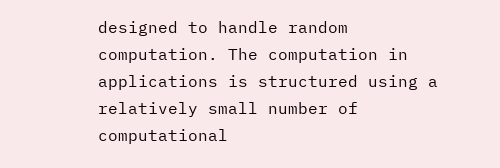designed to handle random computation. The computation in applications is structured using a relatively small number of computational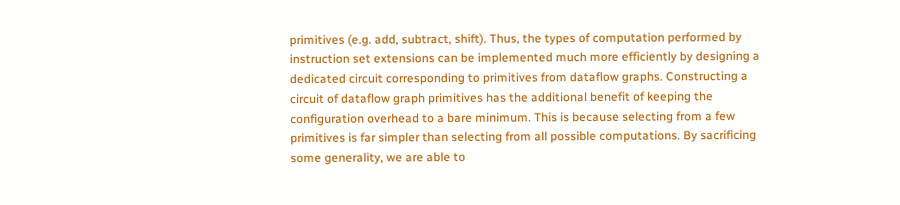primitives (e.g. add, subtract, shift). Thus, the types of computation performed by instruction set extensions can be implemented much more efficiently by designing a dedicated circuit corresponding to primitives from dataflow graphs. Constructing a circuit of dataflow graph primitives has the additional benefit of keeping the configuration overhead to a bare minimum. This is because selecting from a few primitives is far simpler than selecting from all possible computations. By sacrificing some generality, we are able to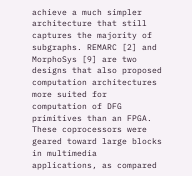achieve a much simpler architecture that still captures the majority of subgraphs. REMARC [2] and MorphoSys [9] are two designs that also proposed computation architectures more suited for computation of DFG primitives than an FPGA. These coprocessors were geared toward large blocks in multimedia applications, as compared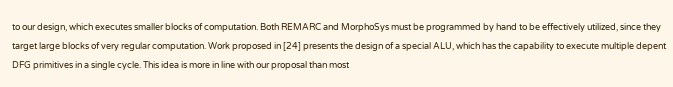to our design, which executes smaller blocks of computation. Both REMARC and MorphoSys must be programmed by hand to be effectively utilized, since they target large blocks of very regular computation. Work proposed in [24] presents the design of a special ALU, which has the capability to execute multiple depent DFG primitives in a single cycle. This idea is more in line with our proposal than most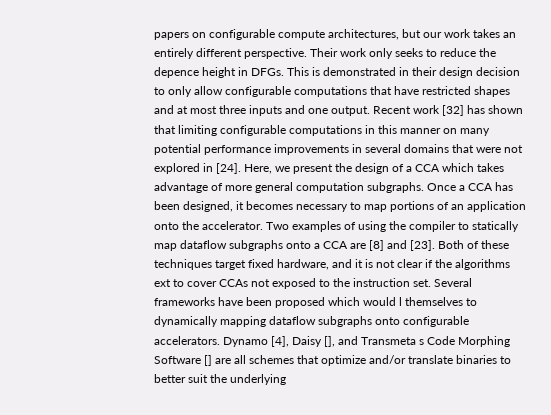papers on configurable compute architectures, but our work takes an entirely different perspective. Their work only seeks to reduce the depence height in DFGs. This is demonstrated in their design decision to only allow configurable computations that have restricted shapes and at most three inputs and one output. Recent work [32] has shown that limiting configurable computations in this manner on many potential performance improvements in several domains that were not explored in [24]. Here, we present the design of a CCA which takes advantage of more general computation subgraphs. Once a CCA has been designed, it becomes necessary to map portions of an application onto the accelerator. Two examples of using the compiler to statically map dataflow subgraphs onto a CCA are [8] and [23]. Both of these techniques target fixed hardware, and it is not clear if the algorithms ext to cover CCAs not exposed to the instruction set. Several frameworks have been proposed which would l themselves to dynamically mapping dataflow subgraphs onto configurable accelerators. Dynamo [4], Daisy [], and Transmeta s Code Morphing Software [] are all schemes that optimize and/or translate binaries to better suit the underlying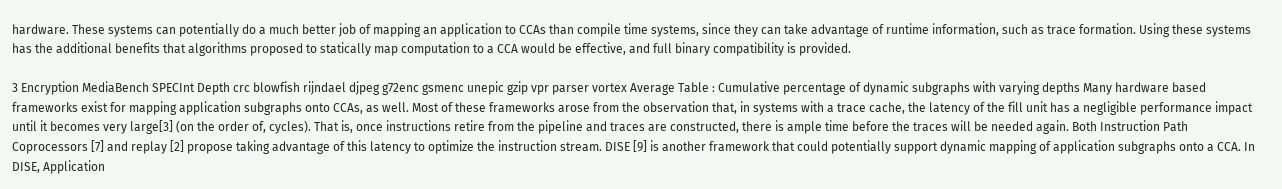hardware. These systems can potentially do a much better job of mapping an application to CCAs than compile time systems, since they can take advantage of runtime information, such as trace formation. Using these systems has the additional benefits that algorithms proposed to statically map computation to a CCA would be effective, and full binary compatibility is provided.

3 Encryption MediaBench SPECInt Depth crc blowfish rijndael djpeg g72enc gsmenc unepic gzip vpr parser vortex Average Table : Cumulative percentage of dynamic subgraphs with varying depths Many hardware based frameworks exist for mapping application subgraphs onto CCAs, as well. Most of these frameworks arose from the observation that, in systems with a trace cache, the latency of the fill unit has a negligible performance impact until it becomes very large[3] (on the order of, cycles). That is, once instructions retire from the pipeline and traces are constructed, there is ample time before the traces will be needed again. Both Instruction Path Coprocessors [7] and replay [2] propose taking advantage of this latency to optimize the instruction stream. DISE [9] is another framework that could potentially support dynamic mapping of application subgraphs onto a CCA. In DISE, Application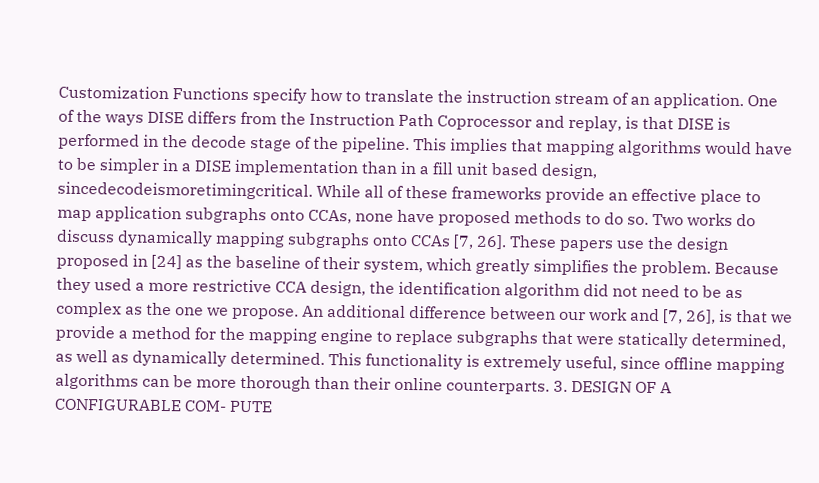Customization Functions specify how to translate the instruction stream of an application. One of the ways DISE differs from the Instruction Path Coprocessor and replay, is that DISE is performed in the decode stage of the pipeline. This implies that mapping algorithms would have to be simpler in a DISE implementation than in a fill unit based design, sincedecodeismoretimingcritical. While all of these frameworks provide an effective place to map application subgraphs onto CCAs, none have proposed methods to do so. Two works do discuss dynamically mapping subgraphs onto CCAs [7, 26]. These papers use the design proposed in [24] as the baseline of their system, which greatly simplifies the problem. Because they used a more restrictive CCA design, the identification algorithm did not need to be as complex as the one we propose. An additional difference between our work and [7, 26], is that we provide a method for the mapping engine to replace subgraphs that were statically determined, as well as dynamically determined. This functionality is extremely useful, since offline mapping algorithms can be more thorough than their online counterparts. 3. DESIGN OF A CONFIGURABLE COM- PUTE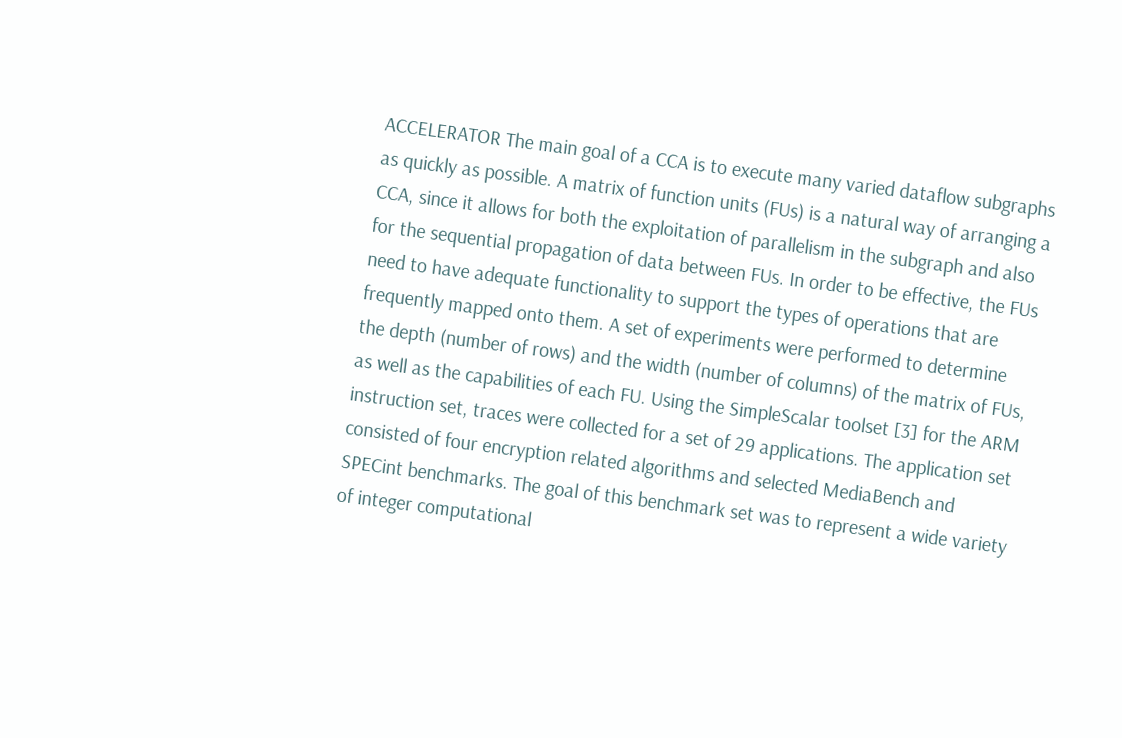ACCELERATOR The main goal of a CCA is to execute many varied dataflow subgraphs as quickly as possible. A matrix of function units (FUs) is a natural way of arranging a CCA, since it allows for both the exploitation of parallelism in the subgraph and also for the sequential propagation of data between FUs. In order to be effective, the FUs need to have adequate functionality to support the types of operations that are frequently mapped onto them. A set of experiments were performed to determine the depth (number of rows) and the width (number of columns) of the matrix of FUs, as well as the capabilities of each FU. Using the SimpleScalar toolset [3] for the ARM instruction set, traces were collected for a set of 29 applications. The application set consisted of four encryption related algorithms and selected MediaBench and SPECint benchmarks. The goal of this benchmark set was to represent a wide variety of integer computational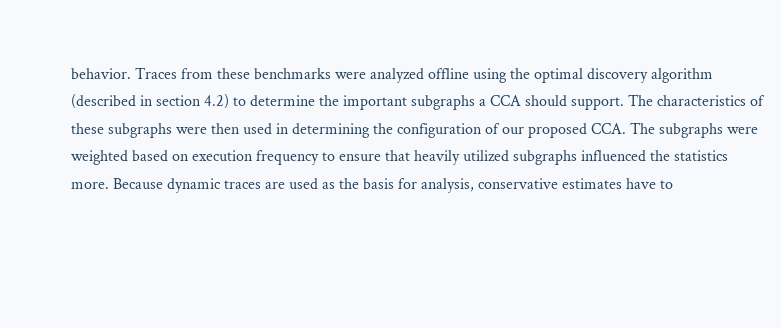behavior. Traces from these benchmarks were analyzed offline using the optimal discovery algorithm (described in section 4.2) to determine the important subgraphs a CCA should support. The characteristics of these subgraphs were then used in determining the configuration of our proposed CCA. The subgraphs were weighted based on execution frequency to ensure that heavily utilized subgraphs influenced the statistics more. Because dynamic traces are used as the basis for analysis, conservative estimates have to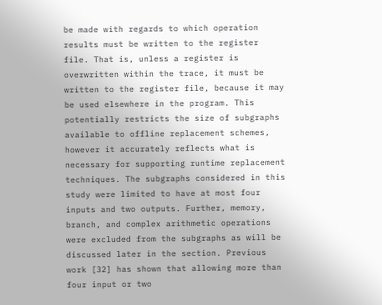be made with regards to which operation results must be written to the register file. That is, unless a register is overwritten within the trace, it must be written to the register file, because it may be used elsewhere in the program. This potentially restricts the size of subgraphs available to offline replacement schemes, however it accurately reflects what is necessary for supporting runtime replacement techniques. The subgraphs considered in this study were limited to have at most four inputs and two outputs. Further, memory, branch, and complex arithmetic operations were excluded from the subgraphs as will be discussed later in the section. Previous work [32] has shown that allowing more than four input or two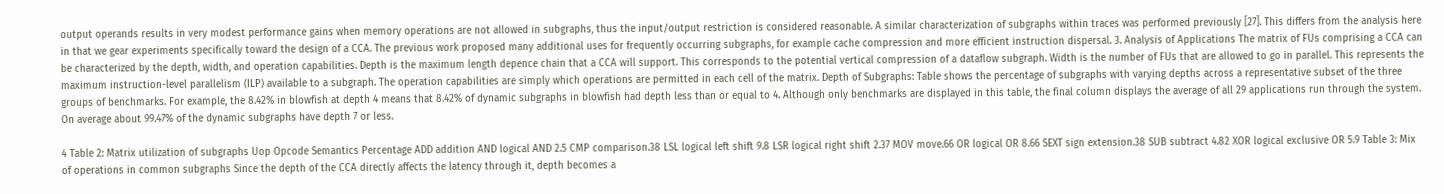output operands results in very modest performance gains when memory operations are not allowed in subgraphs, thus the input/output restriction is considered reasonable. A similar characterization of subgraphs within traces was performed previously [27]. This differs from the analysis here in that we gear experiments specifically toward the design of a CCA. The previous work proposed many additional uses for frequently occurring subgraphs, for example cache compression and more efficient instruction dispersal. 3. Analysis of Applications The matrix of FUs comprising a CCA can be characterized by the depth, width, and operation capabilities. Depth is the maximum length depence chain that a CCA will support. This corresponds to the potential vertical compression of a dataflow subgraph. Width is the number of FUs that are allowed to go in parallel. This represents the maximum instruction-level parallelism (ILP) available to a subgraph. The operation capabilities are simply which operations are permitted in each cell of the matrix. Depth of Subgraphs: Table shows the percentage of subgraphs with varying depths across a representative subset of the three groups of benchmarks. For example, the 8.42% in blowfish at depth 4 means that 8.42% of dynamic subgraphs in blowfish had depth less than or equal to 4. Although only benchmarks are displayed in this table, the final column displays the average of all 29 applications run through the system. On average about 99.47% of the dynamic subgraphs have depth 7 or less.

4 Table 2: Matrix utilization of subgraphs Uop Opcode Semantics Percentage ADD addition AND logical AND 2.5 CMP comparison.38 LSL logical left shift 9.8 LSR logical right shift 2.37 MOV move.66 OR logical OR 8.66 SEXT sign extension.38 SUB subtract 4.82 XOR logical exclusive OR 5.9 Table 3: Mix of operations in common subgraphs Since the depth of the CCA directly affects the latency through it, depth becomes a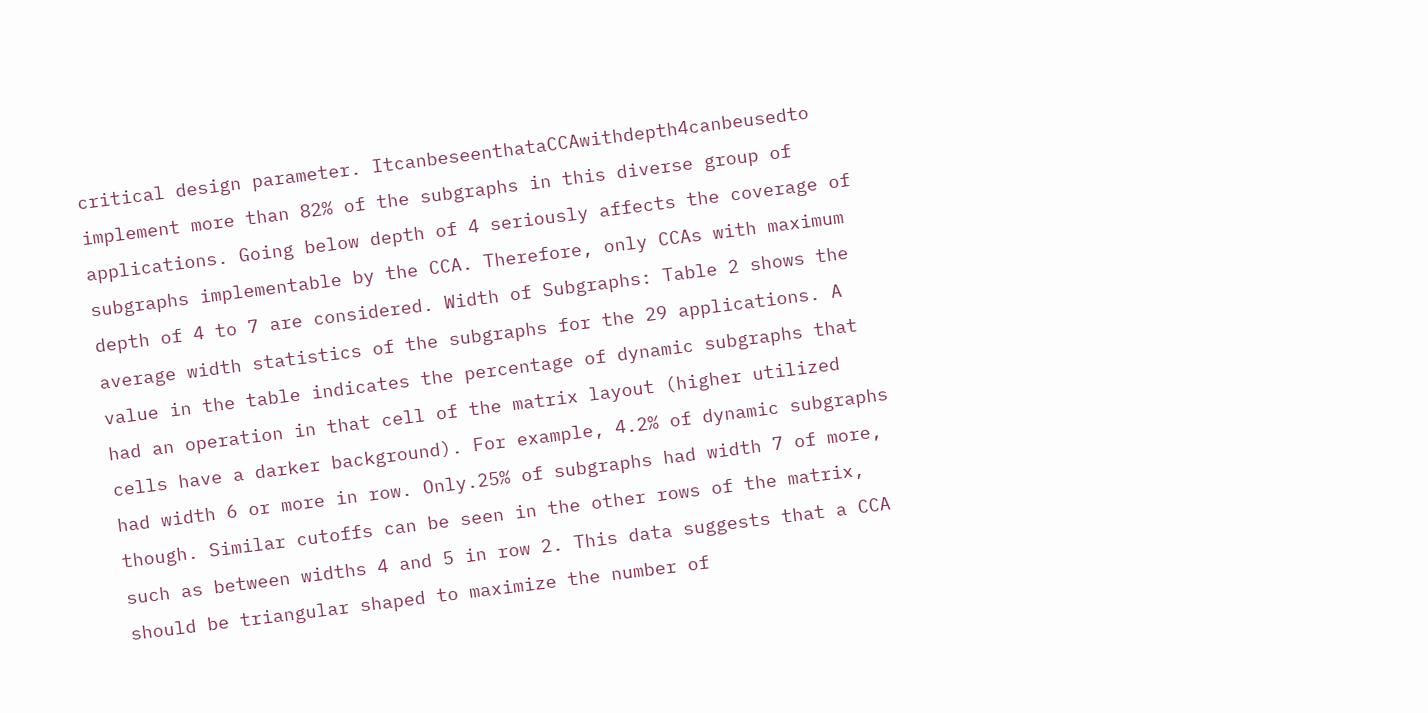critical design parameter. ItcanbeseenthataCCAwithdepth4canbeusedto implement more than 82% of the subgraphs in this diverse group of applications. Going below depth of 4 seriously affects the coverage of subgraphs implementable by the CCA. Therefore, only CCAs with maximum depth of 4 to 7 are considered. Width of Subgraphs: Table 2 shows the average width statistics of the subgraphs for the 29 applications. A value in the table indicates the percentage of dynamic subgraphs that had an operation in that cell of the matrix layout (higher utilized cells have a darker background). For example, 4.2% of dynamic subgraphs had width 6 or more in row. Only.25% of subgraphs had width 7 of more, though. Similar cutoffs can be seen in the other rows of the matrix, such as between widths 4 and 5 in row 2. This data suggests that a CCA should be triangular shaped to maximize the number of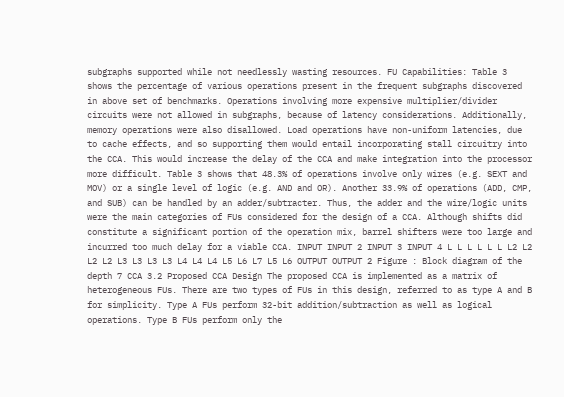subgraphs supported while not needlessly wasting resources. FU Capabilities: Table 3 shows the percentage of various operations present in the frequent subgraphs discovered in above set of benchmarks. Operations involving more expensive multiplier/divider circuits were not allowed in subgraphs, because of latency considerations. Additionally, memory operations were also disallowed. Load operations have non-uniform latencies, due to cache effects, and so supporting them would entail incorporating stall circuitry into the CCA. This would increase the delay of the CCA and make integration into the processor more difficult. Table 3 shows that 48.3% of operations involve only wires (e.g. SEXT and MOV) or a single level of logic (e.g. AND and OR). Another 33.9% of operations (ADD, CMP, and SUB) can be handled by an adder/subtracter. Thus, the adder and the wire/logic units were the main categories of FUs considered for the design of a CCA. Although shifts did constitute a significant portion of the operation mix, barrel shifters were too large and incurred too much delay for a viable CCA. INPUT INPUT 2 INPUT 3 INPUT 4 L L L L L L L2 L2 L2 L2 L3 L3 L3 L3 L4 L4 L4 L5 L6 L7 L5 L6 OUTPUT OUTPUT 2 Figure : Block diagram of the depth 7 CCA 3.2 Proposed CCA Design The proposed CCA is implemented as a matrix of heterogeneous FUs. There are two types of FUs in this design, referred to as type A and B for simplicity. Type A FUs perform 32-bit addition/subtraction as well as logical operations. Type B FUs perform only the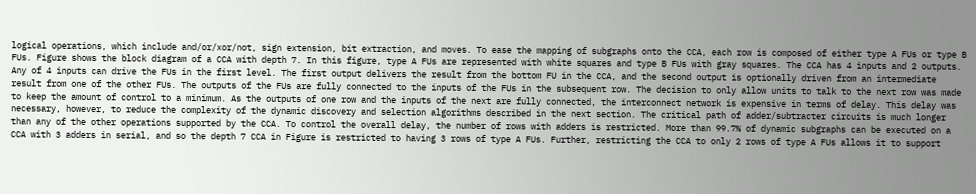logical operations, which include and/or/xor/not, sign extension, bit extraction, and moves. To ease the mapping of subgraphs onto the CCA, each row is composed of either type A FUs or type B FUs. Figure shows the block diagram of a CCA with depth 7. In this figure, type A FUs are represented with white squares and type B FUs with gray squares. The CCA has 4 inputs and 2 outputs. Any of 4 inputs can drive the FUs in the first level. The first output delivers the result from the bottom FU in the CCA, and the second output is optionally driven from an intermediate result from one of the other FUs. The outputs of the FUs are fully connected to the inputs of the FUs in the subsequent row. The decision to only allow units to talk to the next row was made to keep the amount of control to a minimum. As the outputs of one row and the inputs of the next are fully connected, the interconnect network is expensive in terms of delay. This delay was necessary, however, to reduce the complexity of the dynamic discovery and selection algorithms described in the next section. The critical path of adder/subtracter circuits is much longer than any of the other operations supported by the CCA. To control the overall delay, the number of rows with adders is restricted. More than 99.7% of dynamic subgraphs can be executed on a CCA with 3 adders in serial, and so the depth 7 CCA in Figure is restricted to having 3 rows of type A FUs. Further, restricting the CCA to only 2 rows of type A FUs allows it to support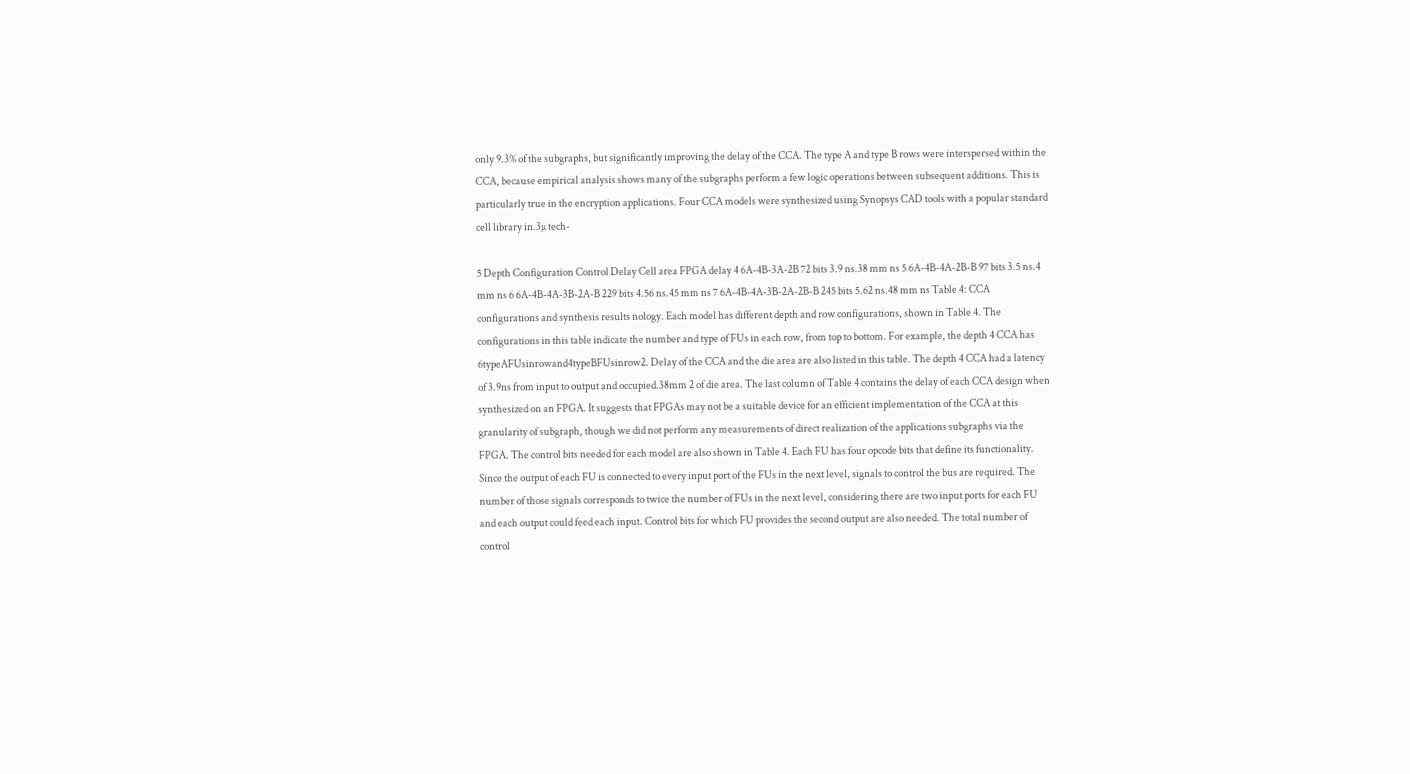only 9.3% of the subgraphs, but significantly improving the delay of the CCA. The type A and type B rows were interspersed within the CCA, because empirical analysis shows many of the subgraphs perform a few logic operations between subsequent additions. This is particularly true in the encryption applications. Four CCA models were synthesized using Synopsys CAD tools with a popular standard cell library in.3µ tech-

5 Depth Configuration Control Delay Cell area FPGA delay 4 6A-4B-3A-2B 72 bits 3.9 ns.38 mm ns 5 6A-4B-4A-2B-B 97 bits 3.5 ns.4 mm ns 6 6A-4B-4A-3B-2A-B 229 bits 4.56 ns.45 mm ns 7 6A-4B-4A-3B-2A-2B-B 245 bits 5.62 ns.48 mm ns Table 4: CCA configurations and synthesis results nology. Each model has different depth and row configurations, shown in Table 4. The configurations in this table indicate the number and type of FUs in each row, from top to bottom. For example, the depth 4 CCA has 6typeAFUsinrowand4typeBFUsinrow2. Delay of the CCA and the die area are also listed in this table. The depth 4 CCA had a latency of 3.9ns from input to output and occupied.38mm 2 of die area. The last column of Table 4 contains the delay of each CCA design when synthesized on an FPGA. It suggests that FPGAs may not be a suitable device for an efficient implementation of the CCA at this granularity of subgraph, though we did not perform any measurements of direct realization of the applications subgraphs via the FPGA. The control bits needed for each model are also shown in Table 4. Each FU has four opcode bits that define its functionality. Since the output of each FU is connected to every input port of the FUs in the next level, signals to control the bus are required. The number of those signals corresponds to twice the number of FUs in the next level, considering there are two input ports for each FU and each output could feed each input. Control bits for which FU provides the second output are also needed. The total number of control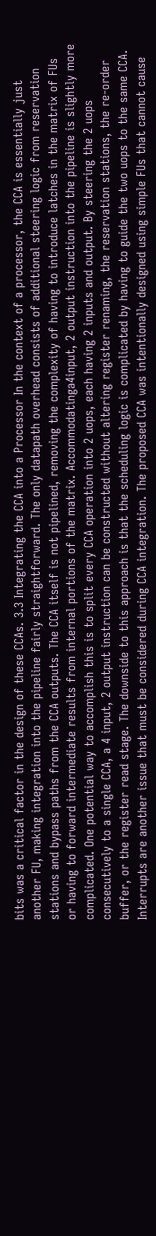bits was a critical factor in the design of these CCAs. 3.3 Integrating the CCA into a Processor In the context of a processor, the CCA is essentially just another FU, making integration into the pipeline fairly straightforward. The only datapath overhead consists of additional steering logic from reservation stations and bypass paths from the CCA outputs. The CCA itself is not pipelined, removing the complexity of having to introduce latches in the matrix of FUs or having to forward intermediate results from internal portions of the matrix. Accommodatinga4input, 2 output instruction into the pipeline is slightly more complicated. One potential way to accomplish this is to split every CCA operation into 2 uops, each having 2 inputs and output. By steering the 2 uops consecutively to a single CCA, a 4 input, 2 output instruction can be constructed without altering register renaming, the reservation stations, the re-order buffer, or the register read stage. The downside to this approach is that the scheduling logic is complicated by having to guide the two uops to the same CCA. Interrupts are another issue that must be considered during CCA integration. The proposed CCA was intentionally designed using simple FUs that cannot cause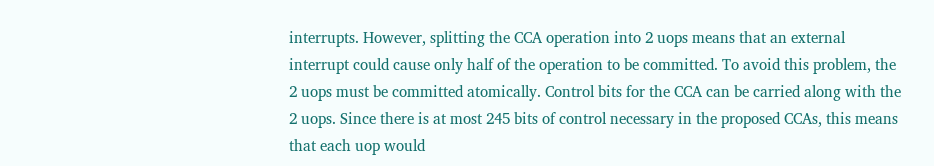interrupts. However, splitting the CCA operation into 2 uops means that an external interrupt could cause only half of the operation to be committed. To avoid this problem, the 2 uops must be committed atomically. Control bits for the CCA can be carried along with the 2 uops. Since there is at most 245 bits of control necessary in the proposed CCAs, this means that each uop would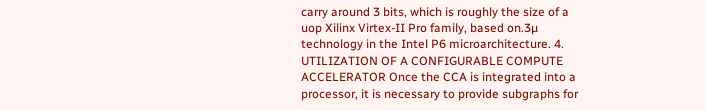carry around 3 bits, which is roughly the size of a uop Xilinx Virtex-II Pro family, based on.3µ technology in the Intel P6 microarchitecture. 4. UTILIZATION OF A CONFIGURABLE COMPUTE ACCELERATOR Once the CCA is integrated into a processor, it is necessary to provide subgraphs for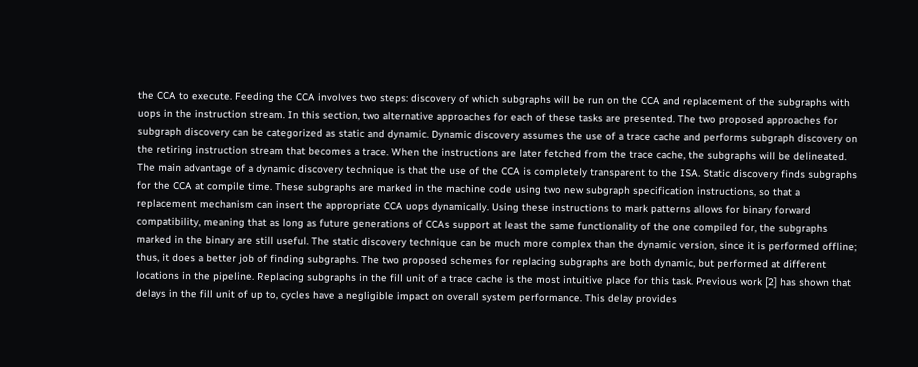the CCA to execute. Feeding the CCA involves two steps: discovery of which subgraphs will be run on the CCA and replacement of the subgraphs with uops in the instruction stream. In this section, two alternative approaches for each of these tasks are presented. The two proposed approaches for subgraph discovery can be categorized as static and dynamic. Dynamic discovery assumes the use of a trace cache and performs subgraph discovery on the retiring instruction stream that becomes a trace. When the instructions are later fetched from the trace cache, the subgraphs will be delineated. The main advantage of a dynamic discovery technique is that the use of the CCA is completely transparent to the ISA. Static discovery finds subgraphs for the CCA at compile time. These subgraphs are marked in the machine code using two new subgraph specification instructions, so that a replacement mechanism can insert the appropriate CCA uops dynamically. Using these instructions to mark patterns allows for binary forward compatibility, meaning that as long as future generations of CCAs support at least the same functionality of the one compiled for, the subgraphs marked in the binary are still useful. The static discovery technique can be much more complex than the dynamic version, since it is performed offline; thus, it does a better job of finding subgraphs. The two proposed schemes for replacing subgraphs are both dynamic, but performed at different locations in the pipeline. Replacing subgraphs in the fill unit of a trace cache is the most intuitive place for this task. Previous work [2] has shown that delays in the fill unit of up to, cycles have a negligible impact on overall system performance. This delay provides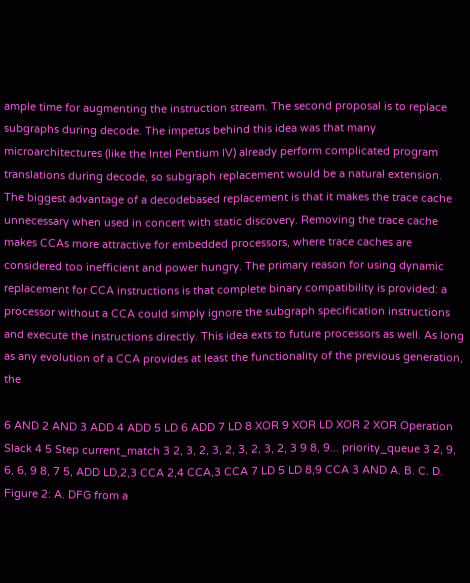ample time for augmenting the instruction stream. The second proposal is to replace subgraphs during decode. The impetus behind this idea was that many microarchitectures (like the Intel Pentium IV) already perform complicated program translations during decode, so subgraph replacement would be a natural extension. The biggest advantage of a decodebased replacement is that it makes the trace cache unnecessary when used in concert with static discovery. Removing the trace cache makes CCAs more attractive for embedded processors, where trace caches are considered too inefficient and power hungry. The primary reason for using dynamic replacement for CCA instructions is that complete binary compatibility is provided: a processor without a CCA could simply ignore the subgraph specification instructions and execute the instructions directly. This idea exts to future processors as well. As long as any evolution of a CCA provides at least the functionality of the previous generation, the

6 AND 2 AND 3 ADD 4 ADD 5 LD 6 ADD 7 LD 8 XOR 9 XOR LD XOR 2 XOR Operation Slack 4 5 Step current_match 3 2, 3, 2, 3, 2, 3, 2, 3, 2, 3 9 8, 9... priority_queue 3 2, 9, 6, 6, 9 8, 7 5, ADD LD,2,3 CCA 2,4 CCA,3 CCA 7 LD 5 LD 8,9 CCA 3 AND A. B. C. D. Figure 2: A. DFG from a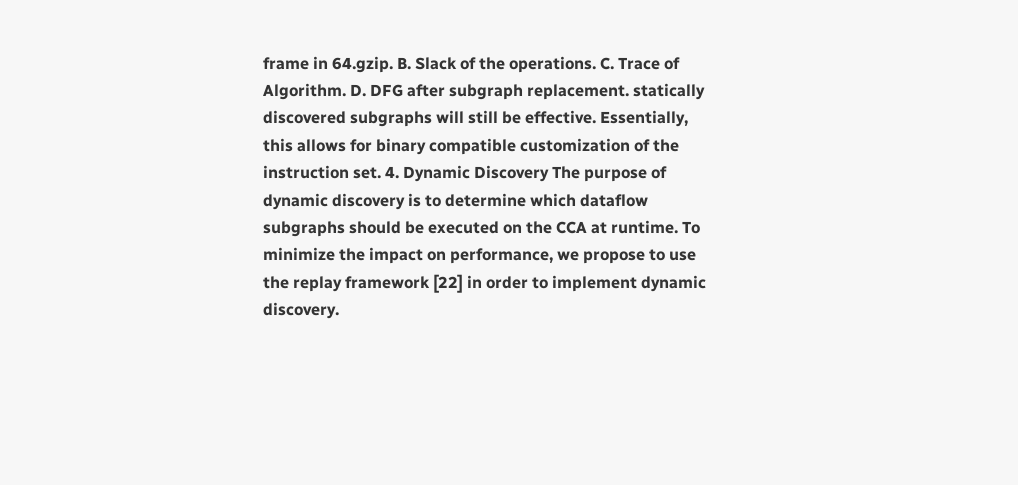frame in 64.gzip. B. Slack of the operations. C. Trace of Algorithm. D. DFG after subgraph replacement. statically discovered subgraphs will still be effective. Essentially, this allows for binary compatible customization of the instruction set. 4. Dynamic Discovery The purpose of dynamic discovery is to determine which dataflow subgraphs should be executed on the CCA at runtime. To minimize the impact on performance, we propose to use the replay framework [22] in order to implement dynamic discovery.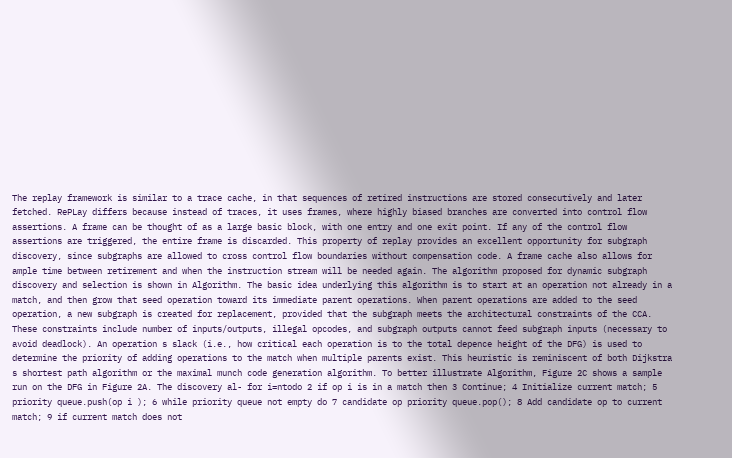The replay framework is similar to a trace cache, in that sequences of retired instructions are stored consecutively and later fetched. RePLay differs because instead of traces, it uses frames, where highly biased branches are converted into control flow assertions. A frame can be thought of as a large basic block, with one entry and one exit point. If any of the control flow assertions are triggered, the entire frame is discarded. This property of replay provides an excellent opportunity for subgraph discovery, since subgraphs are allowed to cross control flow boundaries without compensation code. A frame cache also allows for ample time between retirement and when the instruction stream will be needed again. The algorithm proposed for dynamic subgraph discovery and selection is shown in Algorithm. The basic idea underlying this algorithm is to start at an operation not already in a match, and then grow that seed operation toward its immediate parent operations. When parent operations are added to the seed operation, a new subgraph is created for replacement, provided that the subgraph meets the architectural constraints of the CCA. These constraints include number of inputs/outputs, illegal opcodes, and subgraph outputs cannot feed subgraph inputs (necessary to avoid deadlock). An operation s slack (i.e., how critical each operation is to the total depence height of the DFG) is used to determine the priority of adding operations to the match when multiple parents exist. This heuristic is reminiscent of both Dijkstra s shortest path algorithm or the maximal munch code generation algorithm. To better illustrate Algorithm, Figure 2C shows a sample run on the DFG in Figure 2A. The discovery al- for i=ntodo 2 if op i is in a match then 3 Continue; 4 Initialize current match; 5 priority queue.push(op i ); 6 while priority queue not empty do 7 candidate op priority queue.pop(); 8 Add candidate op to current match; 9 if current match does not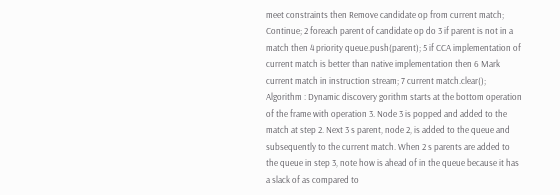meet constraints then Remove candidate op from current match; Continue; 2 foreach parent of candidate op do 3 if parent is not in a match then 4 priority queue.push(parent); 5 if CCA implementation of current match is better than native implementation then 6 Mark current match in instruction stream; 7 current match.clear(); Algorithm : Dynamic discovery gorithm starts at the bottom operation of the frame with operation 3. Node 3 is popped and added to the match at step 2. Next 3 s parent, node 2, is added to the queue and subsequently to the current match. When 2 s parents are added to the queue in step 3, note how is ahead of in the queue because it has a slack of as compared to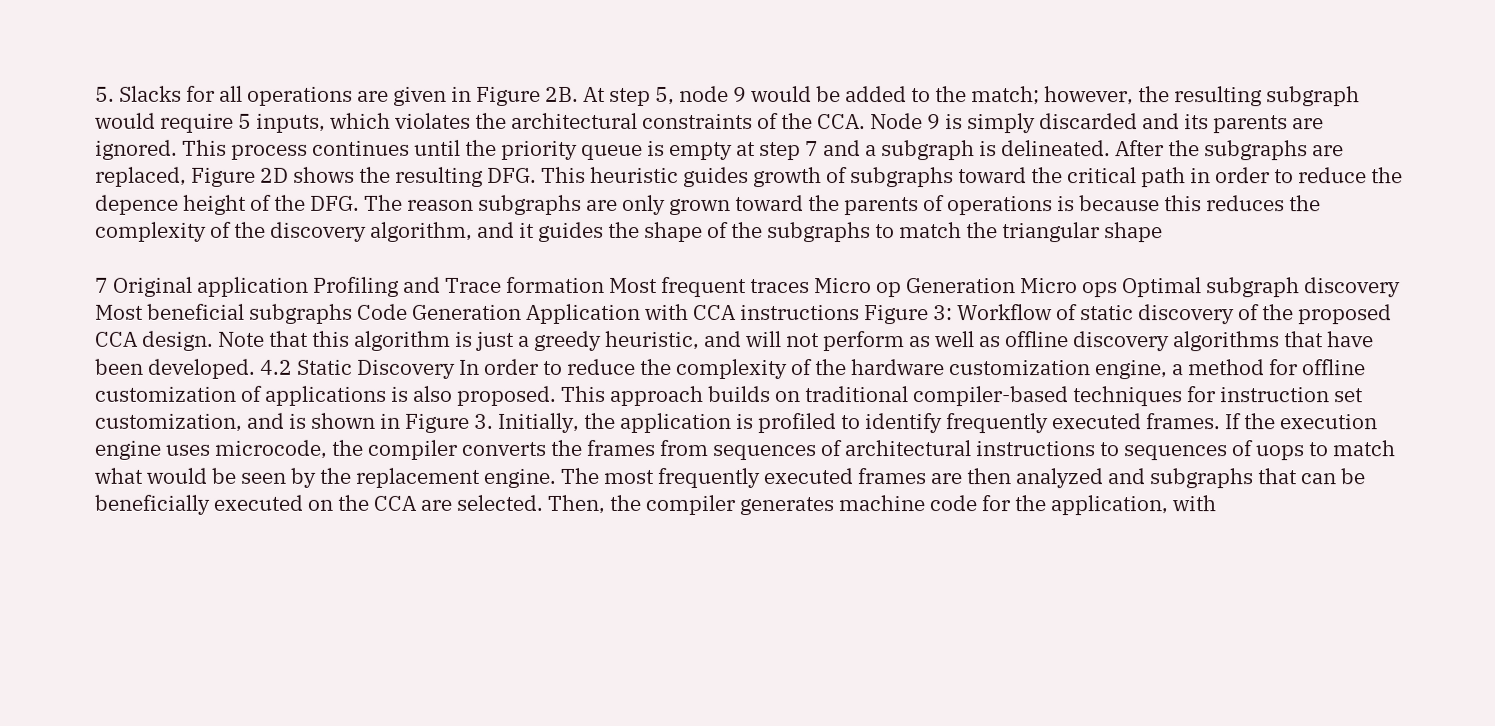5. Slacks for all operations are given in Figure 2B. At step 5, node 9 would be added to the match; however, the resulting subgraph would require 5 inputs, which violates the architectural constraints of the CCA. Node 9 is simply discarded and its parents are ignored. This process continues until the priority queue is empty at step 7 and a subgraph is delineated. After the subgraphs are replaced, Figure 2D shows the resulting DFG. This heuristic guides growth of subgraphs toward the critical path in order to reduce the depence height of the DFG. The reason subgraphs are only grown toward the parents of operations is because this reduces the complexity of the discovery algorithm, and it guides the shape of the subgraphs to match the triangular shape

7 Original application Profiling and Trace formation Most frequent traces Micro op Generation Micro ops Optimal subgraph discovery Most beneficial subgraphs Code Generation Application with CCA instructions Figure 3: Workflow of static discovery of the proposed CCA design. Note that this algorithm is just a greedy heuristic, and will not perform as well as offline discovery algorithms that have been developed. 4.2 Static Discovery In order to reduce the complexity of the hardware customization engine, a method for offline customization of applications is also proposed. This approach builds on traditional compiler-based techniques for instruction set customization, and is shown in Figure 3. Initially, the application is profiled to identify frequently executed frames. If the execution engine uses microcode, the compiler converts the frames from sequences of architectural instructions to sequences of uops to match what would be seen by the replacement engine. The most frequently executed frames are then analyzed and subgraphs that can be beneficially executed on the CCA are selected. Then, the compiler generates machine code for the application, with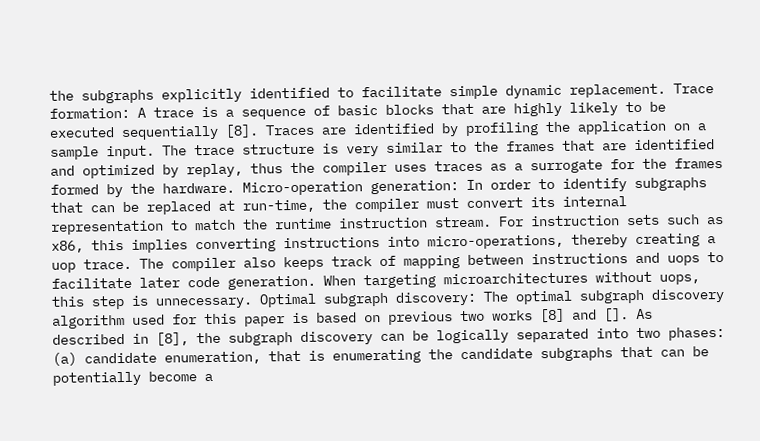the subgraphs explicitly identified to facilitate simple dynamic replacement. Trace formation: A trace is a sequence of basic blocks that are highly likely to be executed sequentially [8]. Traces are identified by profiling the application on a sample input. The trace structure is very similar to the frames that are identified and optimized by replay, thus the compiler uses traces as a surrogate for the frames formed by the hardware. Micro-operation generation: In order to identify subgraphs that can be replaced at run-time, the compiler must convert its internal representation to match the runtime instruction stream. For instruction sets such as x86, this implies converting instructions into micro-operations, thereby creating a uop trace. The compiler also keeps track of mapping between instructions and uops to facilitate later code generation. When targeting microarchitectures without uops, this step is unnecessary. Optimal subgraph discovery: The optimal subgraph discovery algorithm used for this paper is based on previous two works [8] and []. As described in [8], the subgraph discovery can be logically separated into two phases: (a) candidate enumeration, that is enumerating the candidate subgraphs that can be potentially become a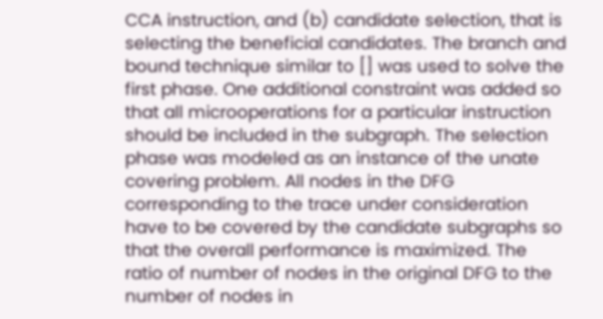CCA instruction, and (b) candidate selection, that is selecting the beneficial candidates. The branch and bound technique similar to [] was used to solve the first phase. One additional constraint was added so that all microoperations for a particular instruction should be included in the subgraph. The selection phase was modeled as an instance of the unate covering problem. All nodes in the DFG corresponding to the trace under consideration have to be covered by the candidate subgraphs so that the overall performance is maximized. The ratio of number of nodes in the original DFG to the number of nodes in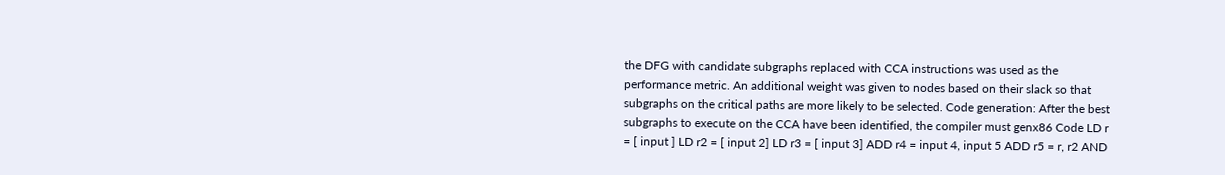the DFG with candidate subgraphs replaced with CCA instructions was used as the performance metric. An additional weight was given to nodes based on their slack so that subgraphs on the critical paths are more likely to be selected. Code generation: After the best subgraphs to execute on the CCA have been identified, the compiler must genx86 Code LD r = [ input ] LD r2 = [ input 2] LD r3 = [ input 3] ADD r4 = input 4, input 5 ADD r5 = r, r2 AND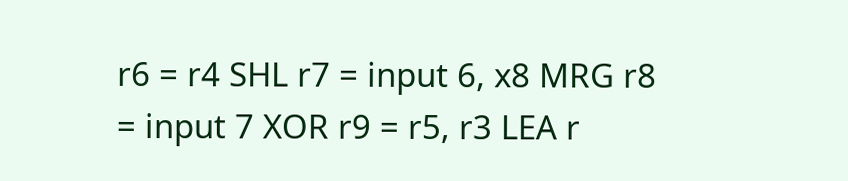r6 = r4 SHL r7 = input 6, x8 MRG r8 = input 7 XOR r9 = r5, r3 LEA r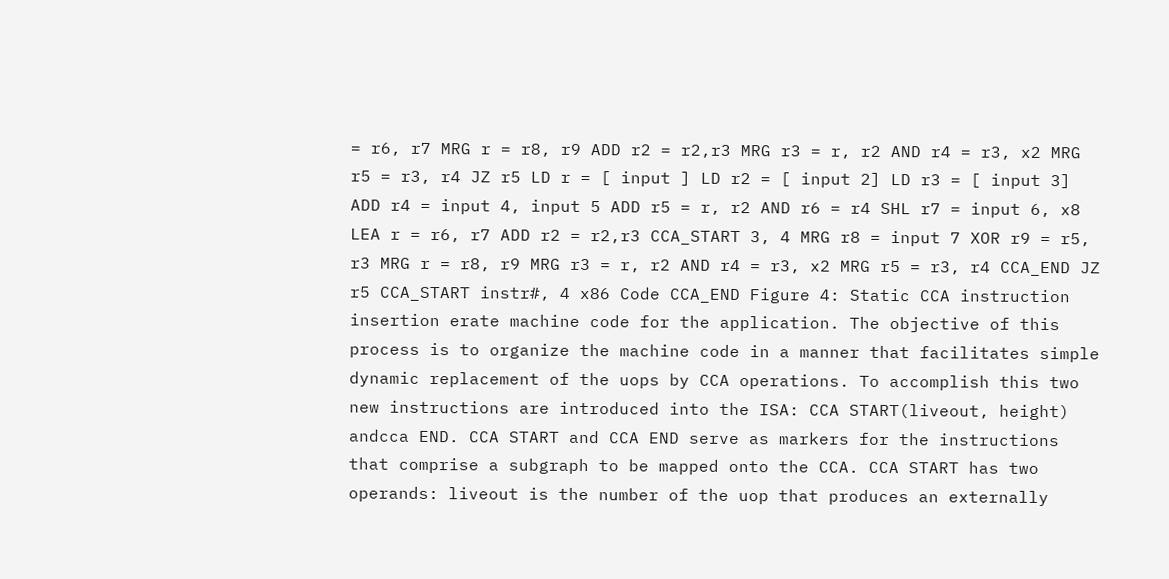= r6, r7 MRG r = r8, r9 ADD r2 = r2,r3 MRG r3 = r, r2 AND r4 = r3, x2 MRG r5 = r3, r4 JZ r5 LD r = [ input ] LD r2 = [ input 2] LD r3 = [ input 3] ADD r4 = input 4, input 5 ADD r5 = r, r2 AND r6 = r4 SHL r7 = input 6, x8 LEA r = r6, r7 ADD r2 = r2,r3 CCA_START 3, 4 MRG r8 = input 7 XOR r9 = r5, r3 MRG r = r8, r9 MRG r3 = r, r2 AND r4 = r3, x2 MRG r5 = r3, r4 CCA_END JZ r5 CCA_START instr#, 4 x86 Code CCA_END Figure 4: Static CCA instruction insertion erate machine code for the application. The objective of this process is to organize the machine code in a manner that facilitates simple dynamic replacement of the uops by CCA operations. To accomplish this two new instructions are introduced into the ISA: CCA START(liveout, height) andcca END. CCA START and CCA END serve as markers for the instructions that comprise a subgraph to be mapped onto the CCA. CCA START has two operands: liveout is the number of the uop that produces an externally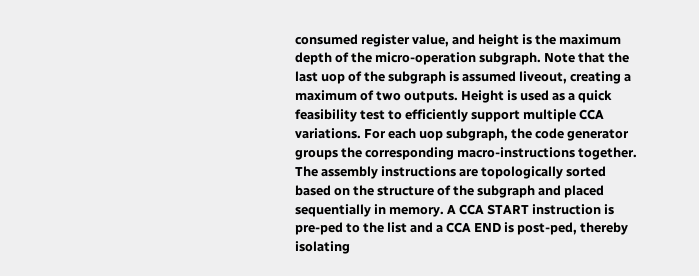consumed register value, and height is the maximum depth of the micro-operation subgraph. Note that the last uop of the subgraph is assumed liveout, creating a maximum of two outputs. Height is used as a quick feasibility test to efficiently support multiple CCA variations. For each uop subgraph, the code generator groups the corresponding macro-instructions together. The assembly instructions are topologically sorted based on the structure of the subgraph and placed sequentially in memory. A CCA START instruction is pre-ped to the list and a CCA END is post-ped, thereby isolating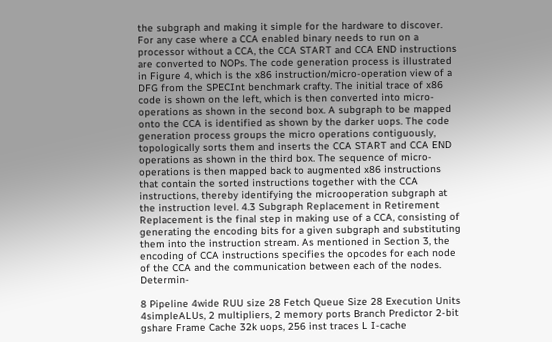the subgraph and making it simple for the hardware to discover. For any case where a CCA enabled binary needs to run on a processor without a CCA, the CCA START and CCA END instructions are converted to NOPs. The code generation process is illustrated in Figure 4, which is the x86 instruction/micro-operation view of a DFG from the SPECInt benchmark crafty. The initial trace of x86 code is shown on the left, which is then converted into micro-operations as shown in the second box. A subgraph to be mapped onto the CCA is identified as shown by the darker uops. The code generation process groups the micro operations contiguously, topologically sorts them and inserts the CCA START and CCA END operations as shown in the third box. The sequence of micro-operations is then mapped back to augmented x86 instructions that contain the sorted instructions together with the CCA instructions, thereby identifying the microoperation subgraph at the instruction level. 4.3 Subgraph Replacement in Retirement Replacement is the final step in making use of a CCA, consisting of generating the encoding bits for a given subgraph and substituting them into the instruction stream. As mentioned in Section 3, the encoding of CCA instructions specifies the opcodes for each node of the CCA and the communication between each of the nodes. Determin-

8 Pipeline 4wide RUU size 28 Fetch Queue Size 28 Execution Units 4simpleALUs, 2 multipliers, 2 memory ports Branch Predictor 2-bit gshare Frame Cache 32k uops, 256 inst traces L I-cache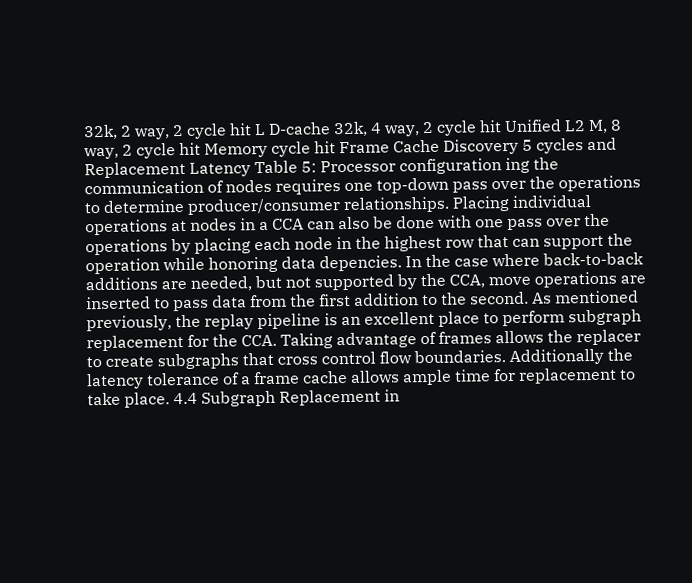32k, 2 way, 2 cycle hit L D-cache 32k, 4 way, 2 cycle hit Unified L2 M, 8 way, 2 cycle hit Memory cycle hit Frame Cache Discovery 5 cycles and Replacement Latency Table 5: Processor configuration ing the communication of nodes requires one top-down pass over the operations to determine producer/consumer relationships. Placing individual operations at nodes in a CCA can also be done with one pass over the operations by placing each node in the highest row that can support the operation while honoring data depencies. In the case where back-to-back additions are needed, but not supported by the CCA, move operations are inserted to pass data from the first addition to the second. As mentioned previously, the replay pipeline is an excellent place to perform subgraph replacement for the CCA. Taking advantage of frames allows the replacer to create subgraphs that cross control flow boundaries. Additionally the latency tolerance of a frame cache allows ample time for replacement to take place. 4.4 Subgraph Replacement in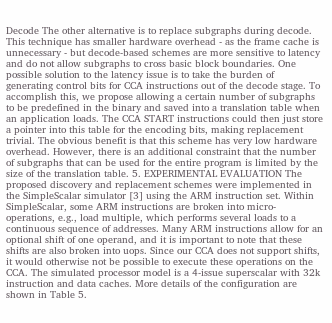Decode The other alternative is to replace subgraphs during decode. This technique has smaller hardware overhead - as the frame cache is unnecessary - but decode-based schemes are more sensitive to latency and do not allow subgraphs to cross basic block boundaries. One possible solution to the latency issue is to take the burden of generating control bits for CCA instructions out of the decode stage. To accomplish this, we propose allowing a certain number of subgraphs to be predefined in the binary and saved into a translation table when an application loads. The CCA START instructions could then just store a pointer into this table for the encoding bits, making replacement trivial. The obvious benefit is that this scheme has very low hardware overhead. However, there is an additional constraint that the number of subgraphs that can be used for the entire program is limited by the size of the translation table. 5. EXPERIMENTAL EVALUATION The proposed discovery and replacement schemes were implemented in the SimpleScalar simulator [3] using the ARM instruction set. Within SimpleScalar, some ARM instructions are broken into micro-operations, e.g., load multiple, which performs several loads to a continuous sequence of addresses. Many ARM instructions allow for an optional shift of one operand, and it is important to note that these shifts are also broken into uops. Since our CCA does not support shifts, it would otherwise not be possible to execute these operations on the CCA. The simulated processor model is a 4-issue superscalar with 32k instruction and data caches. More details of the configuration are shown in Table 5.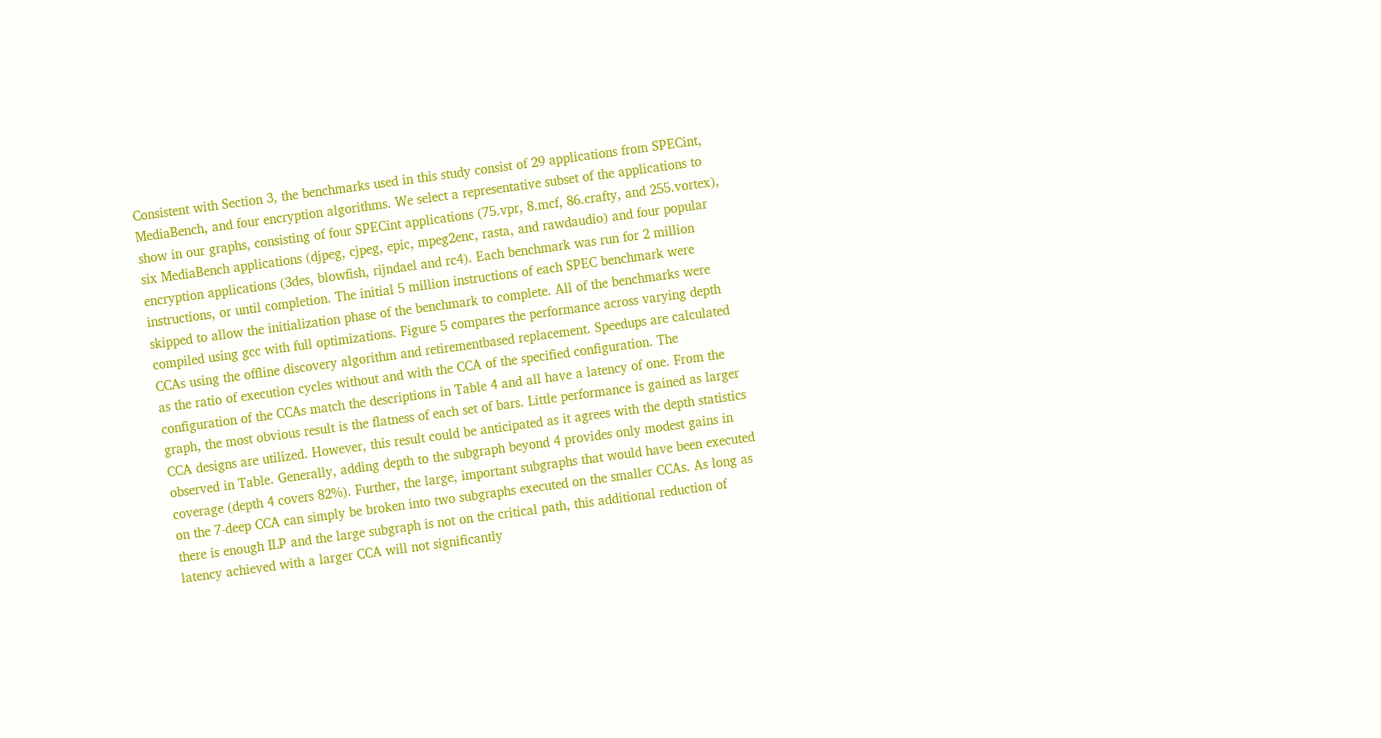Consistent with Section 3, the benchmarks used in this study consist of 29 applications from SPECint, MediaBench, and four encryption algorithms. We select a representative subset of the applications to show in our graphs, consisting of four SPECint applications (75.vpr, 8.mcf, 86.crafty, and 255.vortex), six MediaBench applications (djpeg, cjpeg, epic, mpeg2enc, rasta, and rawdaudio) and four popular encryption applications (3des, blowfish, rijndael and rc4). Each benchmark was run for 2 million instructions, or until completion. The initial 5 million instructions of each SPEC benchmark were skipped to allow the initialization phase of the benchmark to complete. All of the benchmarks were compiled using gcc with full optimizations. Figure 5 compares the performance across varying depth CCAs using the offline discovery algorithm and retirementbased replacement. Speedups are calculated as the ratio of execution cycles without and with the CCA of the specified configuration. The configuration of the CCAs match the descriptions in Table 4 and all have a latency of one. From the graph, the most obvious result is the flatness of each set of bars. Little performance is gained as larger CCA designs are utilized. However, this result could be anticipated as it agrees with the depth statistics observed in Table. Generally, adding depth to the subgraph beyond 4 provides only modest gains in coverage (depth 4 covers 82%). Further, the large, important subgraphs that would have been executed on the 7-deep CCA can simply be broken into two subgraphs executed on the smaller CCAs. As long as there is enough ILP and the large subgraph is not on the critical path, this additional reduction of latency achieved with a larger CCA will not significantly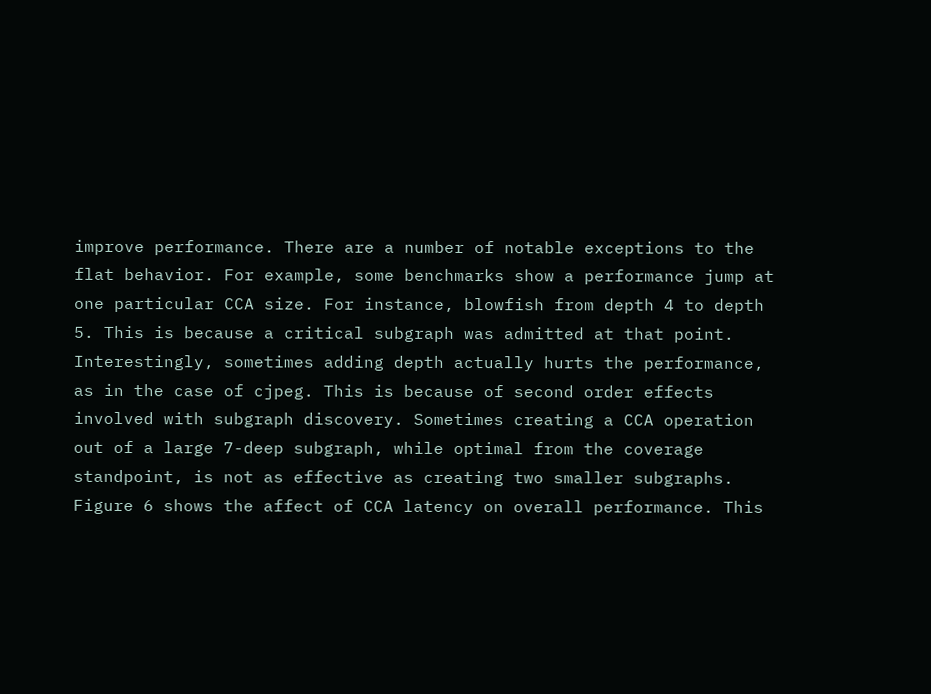improve performance. There are a number of notable exceptions to the flat behavior. For example, some benchmarks show a performance jump at one particular CCA size. For instance, blowfish from depth 4 to depth 5. This is because a critical subgraph was admitted at that point. Interestingly, sometimes adding depth actually hurts the performance, as in the case of cjpeg. This is because of second order effects involved with subgraph discovery. Sometimes creating a CCA operation out of a large 7-deep subgraph, while optimal from the coverage standpoint, is not as effective as creating two smaller subgraphs. Figure 6 shows the affect of CCA latency on overall performance. This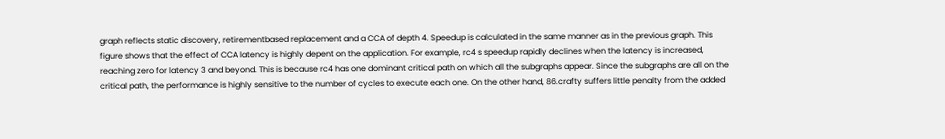graph reflects static discovery, retirementbased replacement and a CCA of depth 4. Speedup is calculated in the same manner as in the previous graph. This figure shows that the effect of CCA latency is highly depent on the application. For example, rc4 s speedup rapidly declines when the latency is increased, reaching zero for latency 3 and beyond. This is because rc4 has one dominant critical path on which all the subgraphs appear. Since the subgraphs are all on the critical path, the performance is highly sensitive to the number of cycles to execute each one. On the other hand, 86.crafty suffers little penalty from the added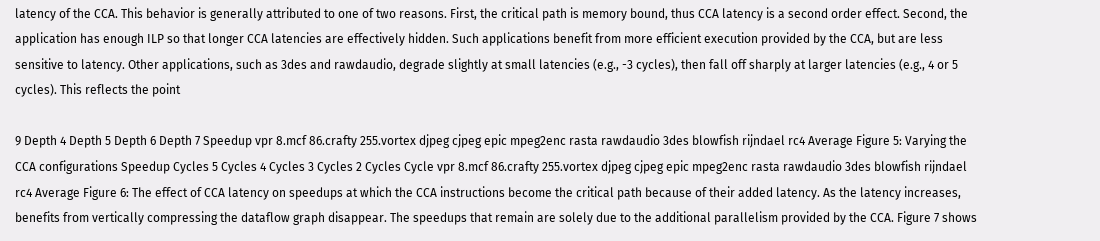latency of the CCA. This behavior is generally attributed to one of two reasons. First, the critical path is memory bound, thus CCA latency is a second order effect. Second, the application has enough ILP so that longer CCA latencies are effectively hidden. Such applications benefit from more efficient execution provided by the CCA, but are less sensitive to latency. Other applications, such as 3des and rawdaudio, degrade slightly at small latencies (e.g., -3 cycles), then fall off sharply at larger latencies (e.g., 4 or 5 cycles). This reflects the point

9 Depth 4 Depth 5 Depth 6 Depth 7 Speedup vpr 8.mcf 86.crafty 255.vortex djpeg cjpeg epic mpeg2enc rasta rawdaudio 3des blowfish rijndael rc4 Average Figure 5: Varying the CCA configurations Speedup Cycles 5 Cycles 4 Cycles 3 Cycles 2 Cycles Cycle vpr 8.mcf 86.crafty 255.vortex djpeg cjpeg epic mpeg2enc rasta rawdaudio 3des blowfish rijndael rc4 Average Figure 6: The effect of CCA latency on speedups at which the CCA instructions become the critical path because of their added latency. As the latency increases, benefits from vertically compressing the dataflow graph disappear. The speedups that remain are solely due to the additional parallelism provided by the CCA. Figure 7 shows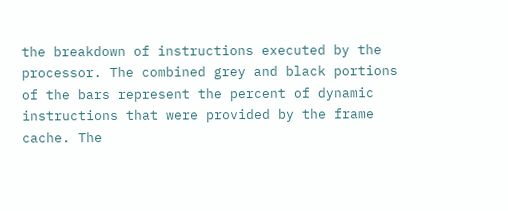the breakdown of instructions executed by the processor. The combined grey and black portions of the bars represent the percent of dynamic instructions that were provided by the frame cache. The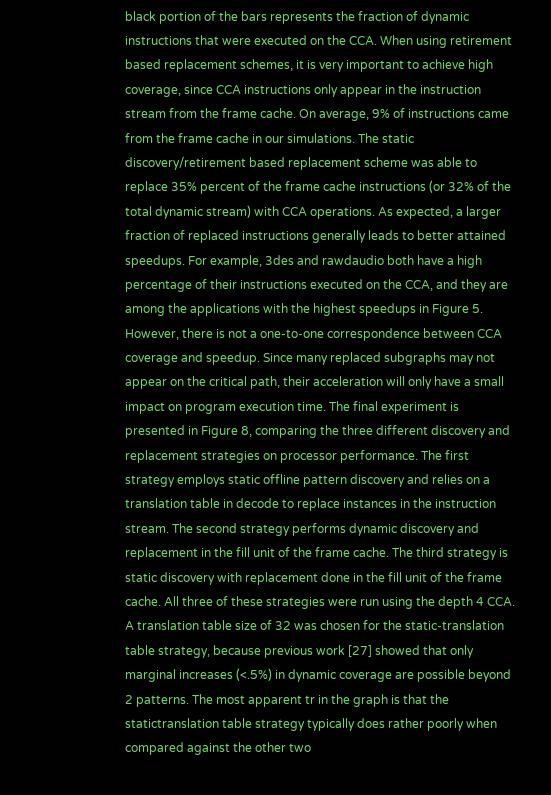black portion of the bars represents the fraction of dynamic instructions that were executed on the CCA. When using retirement based replacement schemes, it is very important to achieve high coverage, since CCA instructions only appear in the instruction stream from the frame cache. On average, 9% of instructions came from the frame cache in our simulations. The static discovery/retirement based replacement scheme was able to replace 35% percent of the frame cache instructions (or 32% of the total dynamic stream) with CCA operations. As expected, a larger fraction of replaced instructions generally leads to better attained speedups. For example, 3des and rawdaudio both have a high percentage of their instructions executed on the CCA, and they are among the applications with the highest speedups in Figure 5. However, there is not a one-to-one correspondence between CCA coverage and speedup. Since many replaced subgraphs may not appear on the critical path, their acceleration will only have a small impact on program execution time. The final experiment is presented in Figure 8, comparing the three different discovery and replacement strategies on processor performance. The first strategy employs static offline pattern discovery and relies on a translation table in decode to replace instances in the instruction stream. The second strategy performs dynamic discovery and replacement in the fill unit of the frame cache. The third strategy is static discovery with replacement done in the fill unit of the frame cache. All three of these strategies were run using the depth 4 CCA. A translation table size of 32 was chosen for the static-translation table strategy, because previous work [27] showed that only marginal increases (<.5%) in dynamic coverage are possible beyond 2 patterns. The most apparent tr in the graph is that the statictranslation table strategy typically does rather poorly when compared against the other two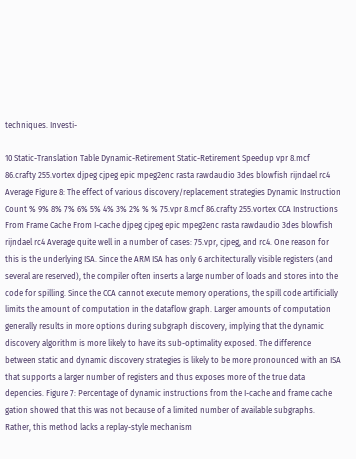techniques. Investi-

10 Static-Translation Table Dynamic-Retirement Static-Retirement Speedup vpr 8.mcf 86.crafty 255.vortex djpeg cjpeg epic mpeg2enc rasta rawdaudio 3des blowfish rijndael rc4 Average Figure 8: The effect of various discovery/replacement strategies Dynamic Instruction Count % 9% 8% 7% 6% 5% 4% 3% 2% % % 75.vpr 8.mcf 86.crafty 255.vortex CCA Instructions From Frame Cache From I-cache djpeg cjpeg epic mpeg2enc rasta rawdaudio 3des blowfish rijndael rc4 Average quite well in a number of cases: 75.vpr, cjpeg, and rc4. One reason for this is the underlying ISA. Since the ARM ISA has only 6 architecturally visible registers (and several are reserved), the compiler often inserts a large number of loads and stores into the code for spilling. Since the CCA cannot execute memory operations, the spill code artificially limits the amount of computation in the dataflow graph. Larger amounts of computation generally results in more options during subgraph discovery, implying that the dynamic discovery algorithm is more likely to have its sub-optimality exposed. The difference between static and dynamic discovery strategies is likely to be more pronounced with an ISA that supports a larger number of registers and thus exposes more of the true data depencies. Figure 7: Percentage of dynamic instructions from the I-cache and frame cache gation showed that this was not because of a limited number of available subgraphs. Rather, this method lacks a replay-style mechanism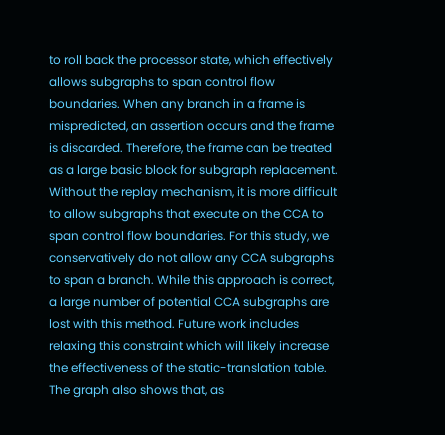to roll back the processor state, which effectively allows subgraphs to span control flow boundaries. When any branch in a frame is mispredicted, an assertion occurs and the frame is discarded. Therefore, the frame can be treated as a large basic block for subgraph replacement. Without the replay mechanism, it is more difficult to allow subgraphs that execute on the CCA to span control flow boundaries. For this study, we conservatively do not allow any CCA subgraphs to span a branch. While this approach is correct, a large number of potential CCA subgraphs are lost with this method. Future work includes relaxing this constraint which will likely increase the effectiveness of the static-translation table. The graph also shows that, as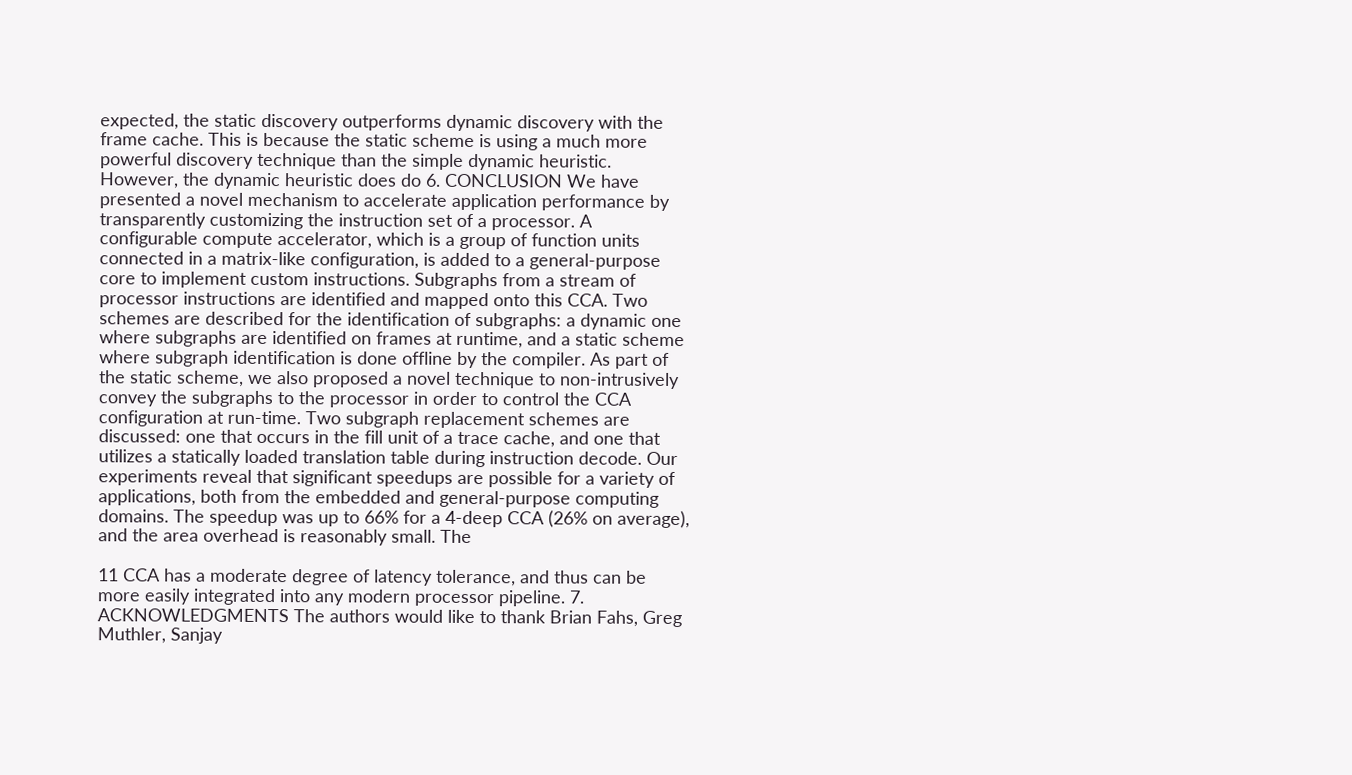expected, the static discovery outperforms dynamic discovery with the frame cache. This is because the static scheme is using a much more powerful discovery technique than the simple dynamic heuristic. However, the dynamic heuristic does do 6. CONCLUSION We have presented a novel mechanism to accelerate application performance by transparently customizing the instruction set of a processor. A configurable compute accelerator, which is a group of function units connected in a matrix-like configuration, is added to a general-purpose core to implement custom instructions. Subgraphs from a stream of processor instructions are identified and mapped onto this CCA. Two schemes are described for the identification of subgraphs: a dynamic one where subgraphs are identified on frames at runtime, and a static scheme where subgraph identification is done offline by the compiler. As part of the static scheme, we also proposed a novel technique to non-intrusively convey the subgraphs to the processor in order to control the CCA configuration at run-time. Two subgraph replacement schemes are discussed: one that occurs in the fill unit of a trace cache, and one that utilizes a statically loaded translation table during instruction decode. Our experiments reveal that significant speedups are possible for a variety of applications, both from the embedded and general-purpose computing domains. The speedup was up to 66% for a 4-deep CCA (26% on average), and the area overhead is reasonably small. The

11 CCA has a moderate degree of latency tolerance, and thus can be more easily integrated into any modern processor pipeline. 7. ACKNOWLEDGMENTS The authors would like to thank Brian Fahs, Greg Muthler, Sanjay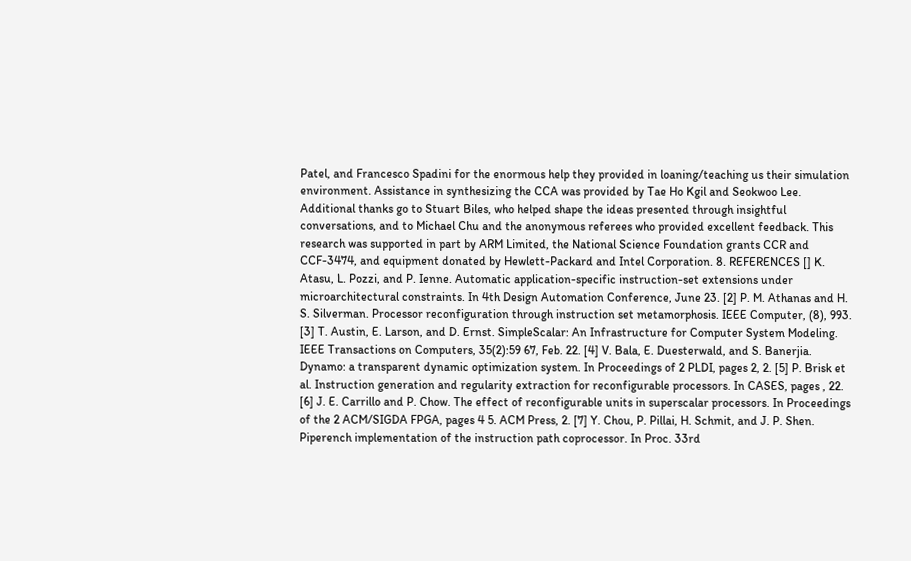Patel, and Francesco Spadini for the enormous help they provided in loaning/teaching us their simulation environment. Assistance in synthesizing the CCA was provided by Tae Ho Kgil and Seokwoo Lee. Additional thanks go to Stuart Biles, who helped shape the ideas presented through insightful conversations, and to Michael Chu and the anonymous referees who provided excellent feedback. This research was supported in part by ARM Limited, the National Science Foundation grants CCR and CCF-3474, and equipment donated by Hewlett-Packard and Intel Corporation. 8. REFERENCES [] K. Atasu, L. Pozzi, and P. Ienne. Automatic application-specific instruction-set extensions under microarchitectural constraints. In 4th Design Automation Conference, June 23. [2] P. M. Athanas and H. S. Silverman. Processor reconfiguration through instruction set metamorphosis. IEEE Computer, (8), 993. [3] T. Austin, E. Larson, and D. Ernst. SimpleScalar: An Infrastructure for Computer System Modeling. IEEE Transactions on Computers, 35(2):59 67, Feb. 22. [4] V. Bala, E. Duesterwald, and S. Banerjia. Dynamo: a transparent dynamic optimization system. In Proceedings of 2 PLDI, pages 2, 2. [5] P. Brisk et al. Instruction generation and regularity extraction for reconfigurable processors. In CASES, pages , 22. [6] J. E. Carrillo and P. Chow. The effect of reconfigurable units in superscalar processors. In Proceedings of the 2 ACM/SIGDA FPGA, pages 4 5. ACM Press, 2. [7] Y. Chou, P. Pillai, H. Schmit, and J. P. Shen. Piperench implementation of the instruction path coprocessor. In Proc. 33rd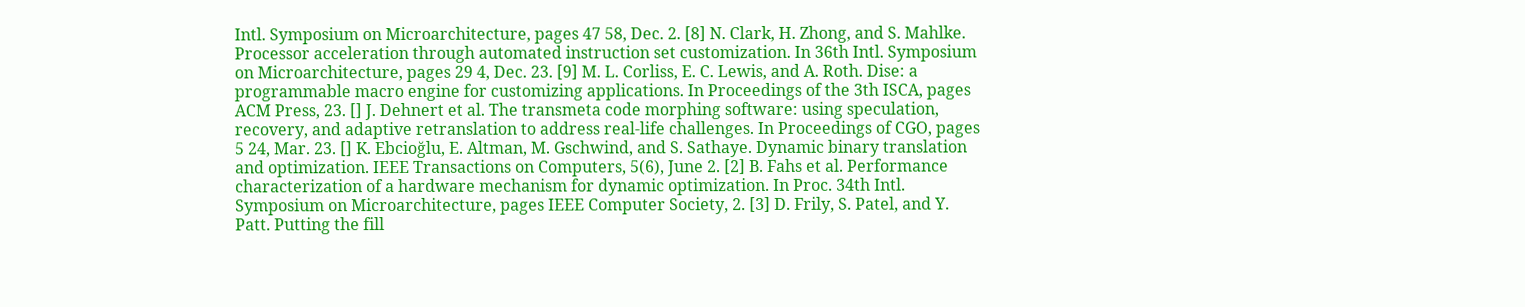Intl. Symposium on Microarchitecture, pages 47 58, Dec. 2. [8] N. Clark, H. Zhong, and S. Mahlke. Processor acceleration through automated instruction set customization. In 36th Intl. Symposium on Microarchitecture, pages 29 4, Dec. 23. [9] M. L. Corliss, E. C. Lewis, and A. Roth. Dise: a programmable macro engine for customizing applications. In Proceedings of the 3th ISCA, pages ACM Press, 23. [] J. Dehnert et al. The transmeta code morphing software: using speculation, recovery, and adaptive retranslation to address real-life challenges. In Proceedings of CGO, pages 5 24, Mar. 23. [] K. Ebcioğlu, E. Altman, M. Gschwind, and S. Sathaye. Dynamic binary translation and optimization. IEEE Transactions on Computers, 5(6), June 2. [2] B. Fahs et al. Performance characterization of a hardware mechanism for dynamic optimization. In Proc. 34th Intl. Symposium on Microarchitecture, pages IEEE Computer Society, 2. [3] D. Frily, S. Patel, and Y. Patt. Putting the fill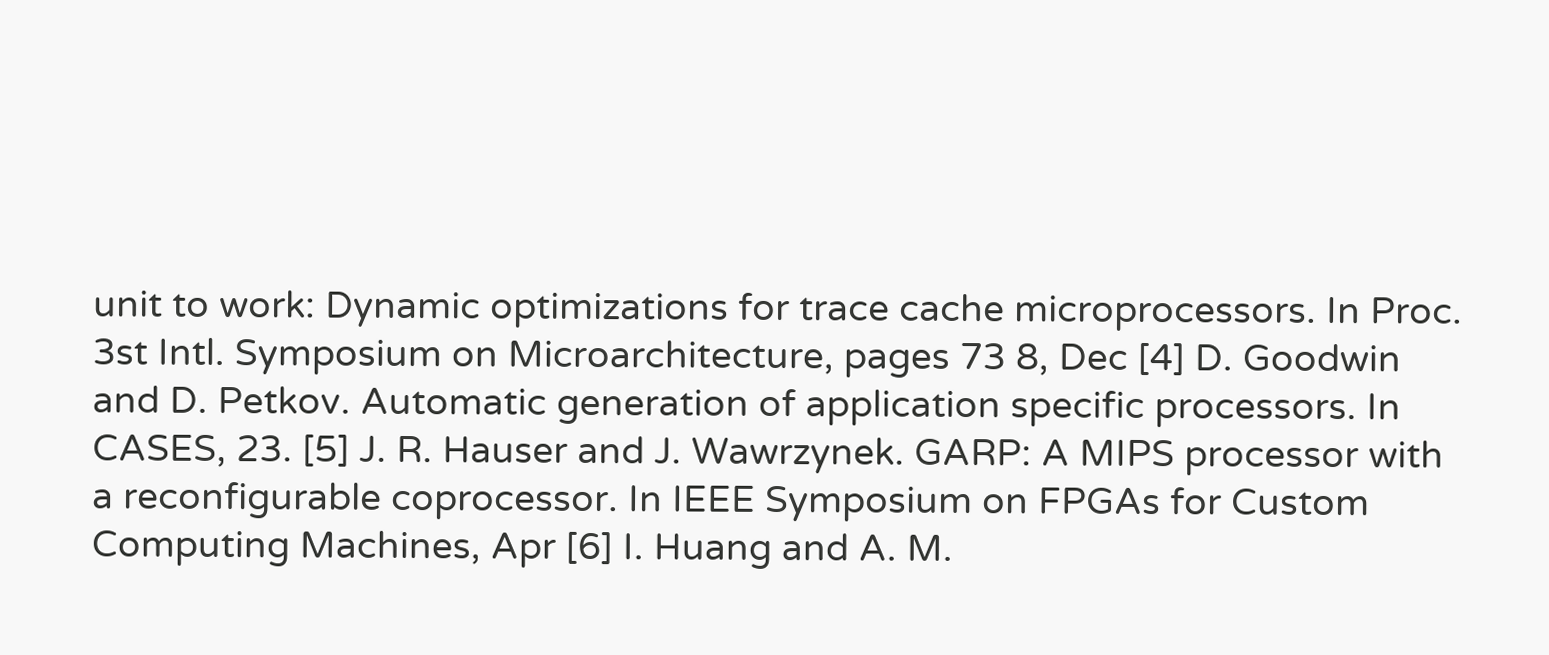unit to work: Dynamic optimizations for trace cache microprocessors. In Proc. 3st Intl. Symposium on Microarchitecture, pages 73 8, Dec [4] D. Goodwin and D. Petkov. Automatic generation of application specific processors. In CASES, 23. [5] J. R. Hauser and J. Wawrzynek. GARP: A MIPS processor with a reconfigurable coprocessor. In IEEE Symposium on FPGAs for Custom Computing Machines, Apr [6] I. Huang and A. M.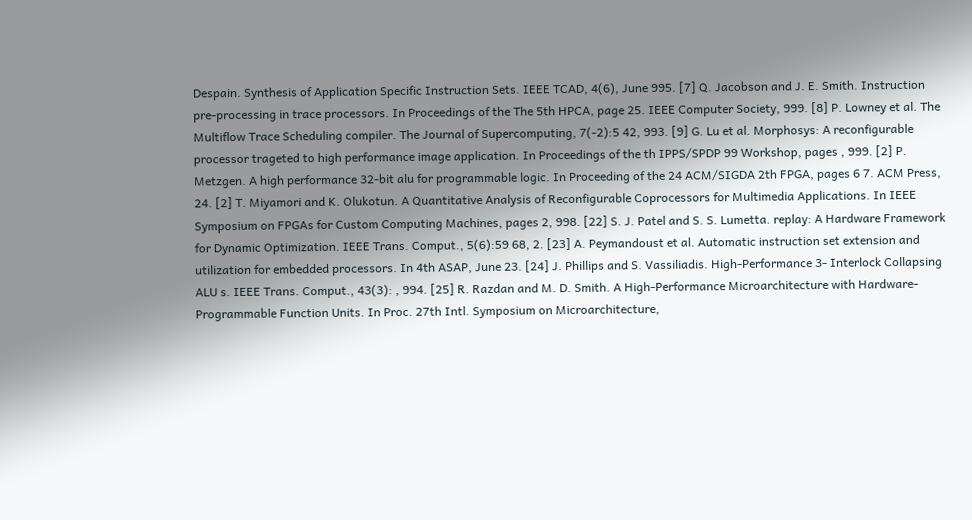Despain. Synthesis of Application Specific Instruction Sets. IEEE TCAD, 4(6), June 995. [7] Q. Jacobson and J. E. Smith. Instruction pre-processing in trace processors. In Proceedings of the The 5th HPCA, page 25. IEEE Computer Society, 999. [8] P. Lowney et al. The Multiflow Trace Scheduling compiler. The Journal of Supercomputing, 7(-2):5 42, 993. [9] G. Lu et al. Morphosys: A reconfigurable processor trageted to high performance image application. In Proceedings of the th IPPS/SPDP 99 Workshop, pages , 999. [2] P. Metzgen. A high performance 32-bit alu for programmable logic. In Proceeding of the 24 ACM/SIGDA 2th FPGA, pages 6 7. ACM Press, 24. [2] T. Miyamori and K. Olukotun. A Quantitative Analysis of Reconfigurable Coprocessors for Multimedia Applications. In IEEE Symposium on FPGAs for Custom Computing Machines, pages 2, 998. [22] S. J. Patel and S. S. Lumetta. replay: A Hardware Framework for Dynamic Optimization. IEEE Trans. Comput., 5(6):59 68, 2. [23] A. Peymandoust et al. Automatic instruction set extension and utilization for embedded processors. In 4th ASAP, June 23. [24] J. Phillips and S. Vassiliadis. High-Performance 3- Interlock Collapsing ALU s. IEEE Trans. Comput., 43(3): , 994. [25] R. Razdan and M. D. Smith. A High-Performance Microarchitecture with Hardware-Programmable Function Units. In Proc. 27th Intl. Symposium on Microarchitecture,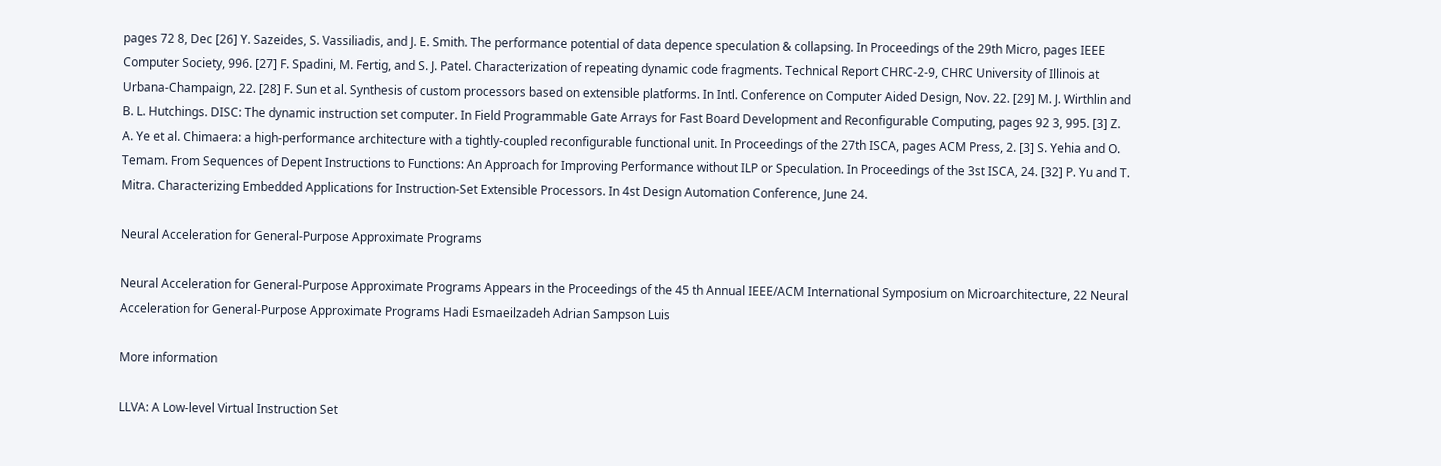pages 72 8, Dec [26] Y. Sazeides, S. Vassiliadis, and J. E. Smith. The performance potential of data depence speculation & collapsing. In Proceedings of the 29th Micro, pages IEEE Computer Society, 996. [27] F. Spadini, M. Fertig, and S. J. Patel. Characterization of repeating dynamic code fragments. Technical Report CHRC-2-9, CHRC University of Illinois at Urbana-Champaign, 22. [28] F. Sun et al. Synthesis of custom processors based on extensible platforms. In Intl. Conference on Computer Aided Design, Nov. 22. [29] M. J. Wirthlin and B. L. Hutchings. DISC: The dynamic instruction set computer. In Field Programmable Gate Arrays for Fast Board Development and Reconfigurable Computing, pages 92 3, 995. [3] Z. A. Ye et al. Chimaera: a high-performance architecture with a tightly-coupled reconfigurable functional unit. In Proceedings of the 27th ISCA, pages ACM Press, 2. [3] S. Yehia and O. Temam. From Sequences of Depent Instructions to Functions: An Approach for Improving Performance without ILP or Speculation. In Proceedings of the 3st ISCA, 24. [32] P. Yu and T. Mitra. Characterizing Embedded Applications for Instruction-Set Extensible Processors. In 4st Design Automation Conference, June 24.

Neural Acceleration for General-Purpose Approximate Programs

Neural Acceleration for General-Purpose Approximate Programs Appears in the Proceedings of the 45 th Annual IEEE/ACM International Symposium on Microarchitecture, 22 Neural Acceleration for General-Purpose Approximate Programs Hadi Esmaeilzadeh Adrian Sampson Luis

More information

LLVA: A Low-level Virtual Instruction Set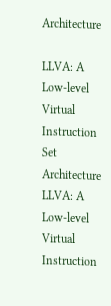Architecture

LLVA: A Low-level Virtual Instruction Set Architecture LLVA: A Low-level Virtual Instruction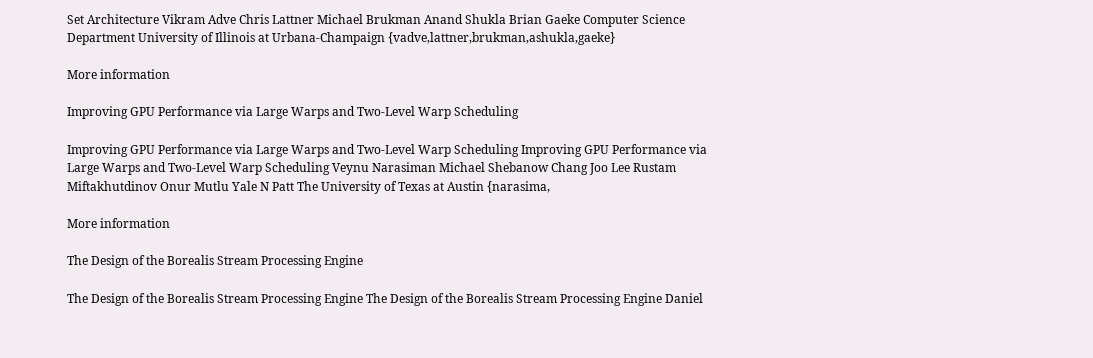Set Architecture Vikram Adve Chris Lattner Michael Brukman Anand Shukla Brian Gaeke Computer Science Department University of Illinois at Urbana-Champaign {vadve,lattner,brukman,ashukla,gaeke}

More information

Improving GPU Performance via Large Warps and Two-Level Warp Scheduling

Improving GPU Performance via Large Warps and Two-Level Warp Scheduling Improving GPU Performance via Large Warps and Two-Level Warp Scheduling Veynu Narasiman Michael Shebanow Chang Joo Lee Rustam Miftakhutdinov Onur Mutlu Yale N Patt The University of Texas at Austin {narasima,

More information

The Design of the Borealis Stream Processing Engine

The Design of the Borealis Stream Processing Engine The Design of the Borealis Stream Processing Engine Daniel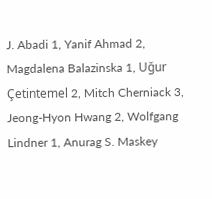J. Abadi 1, Yanif Ahmad 2, Magdalena Balazinska 1, Uğur Çetintemel 2, Mitch Cherniack 3, Jeong-Hyon Hwang 2, Wolfgang Lindner 1, Anurag S. Maskey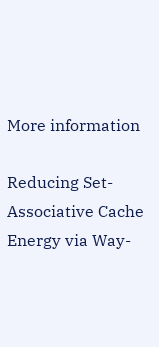More information

Reducing Set-Associative Cache Energy via Way-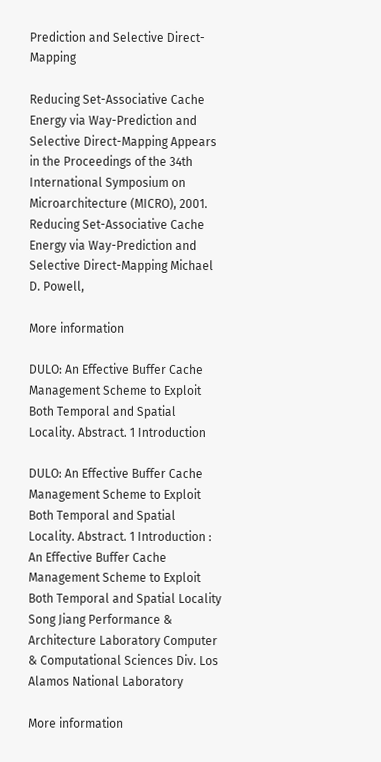Prediction and Selective Direct-Mapping

Reducing Set-Associative Cache Energy via Way-Prediction and Selective Direct-Mapping Appears in the Proceedings of the 34th International Symposium on Microarchitecture (MICRO), 2001. Reducing Set-Associative Cache Energy via Way-Prediction and Selective Direct-Mapping Michael D. Powell,

More information

DULO: An Effective Buffer Cache Management Scheme to Exploit Both Temporal and Spatial Locality. Abstract. 1 Introduction

DULO: An Effective Buffer Cache Management Scheme to Exploit Both Temporal and Spatial Locality. Abstract. 1 Introduction : An Effective Buffer Cache Management Scheme to Exploit Both Temporal and Spatial Locality Song Jiang Performance & Architecture Laboratory Computer & Computational Sciences Div. Los Alamos National Laboratory

More information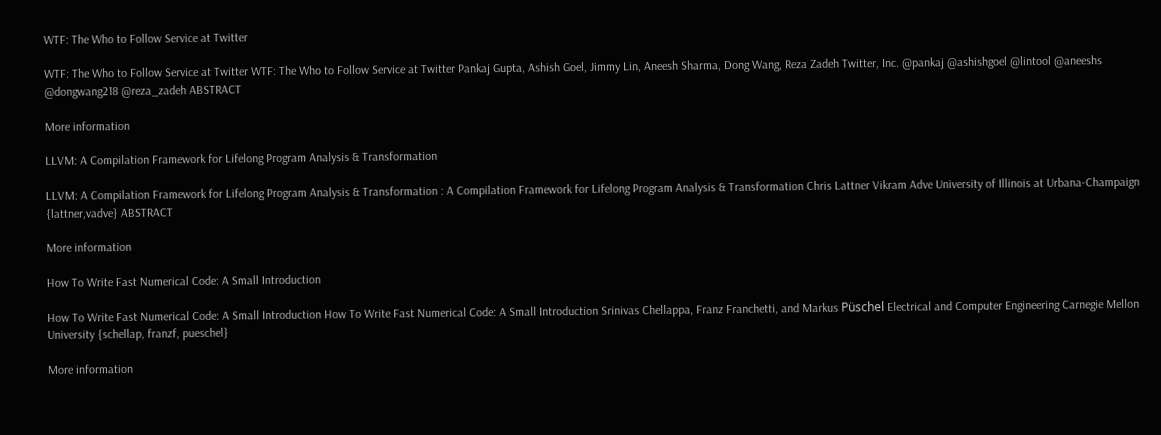WTF: The Who to Follow Service at Twitter

WTF: The Who to Follow Service at Twitter WTF: The Who to Follow Service at Twitter Pankaj Gupta, Ashish Goel, Jimmy Lin, Aneesh Sharma, Dong Wang, Reza Zadeh Twitter, Inc. @pankaj @ashishgoel @lintool @aneeshs @dongwang218 @reza_zadeh ABSTRACT

More information

LLVM: A Compilation Framework for Lifelong Program Analysis & Transformation

LLVM: A Compilation Framework for Lifelong Program Analysis & Transformation : A Compilation Framework for Lifelong Program Analysis & Transformation Chris Lattner Vikram Adve University of Illinois at Urbana-Champaign {lattner,vadve} ABSTRACT

More information

How To Write Fast Numerical Code: A Small Introduction

How To Write Fast Numerical Code: A Small Introduction How To Write Fast Numerical Code: A Small Introduction Srinivas Chellappa, Franz Franchetti, and Markus Püschel Electrical and Computer Engineering Carnegie Mellon University {schellap, franzf, pueschel}

More information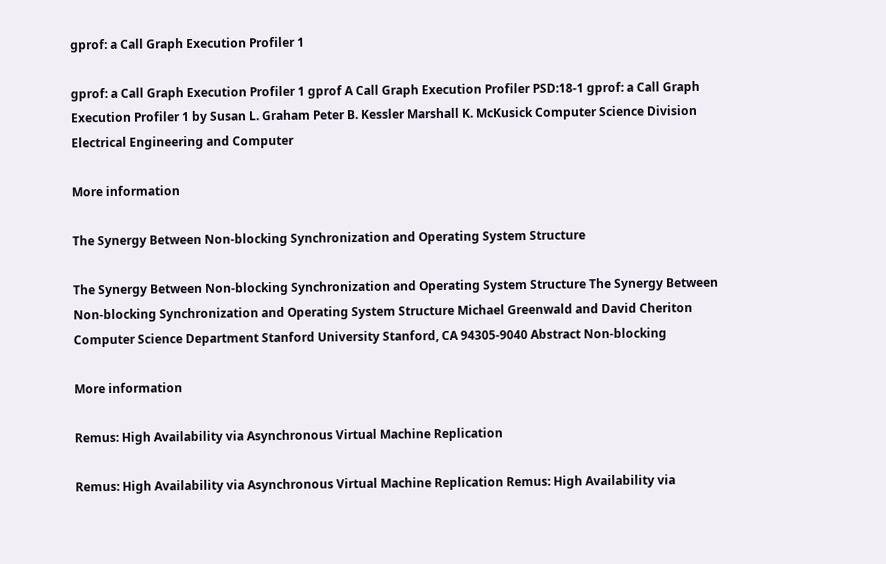gprof: a Call Graph Execution Profiler 1

gprof: a Call Graph Execution Profiler 1 gprof A Call Graph Execution Profiler PSD:18-1 gprof: a Call Graph Execution Profiler 1 by Susan L. Graham Peter B. Kessler Marshall K. McKusick Computer Science Division Electrical Engineering and Computer

More information

The Synergy Between Non-blocking Synchronization and Operating System Structure

The Synergy Between Non-blocking Synchronization and Operating System Structure The Synergy Between Non-blocking Synchronization and Operating System Structure Michael Greenwald and David Cheriton Computer Science Department Stanford University Stanford, CA 94305-9040 Abstract Non-blocking

More information

Remus: High Availability via Asynchronous Virtual Machine Replication

Remus: High Availability via Asynchronous Virtual Machine Replication Remus: High Availability via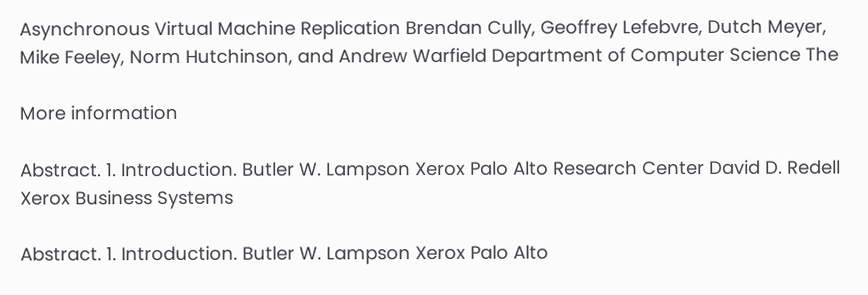Asynchronous Virtual Machine Replication Brendan Cully, Geoffrey Lefebvre, Dutch Meyer, Mike Feeley, Norm Hutchinson, and Andrew Warfield Department of Computer Science The

More information

Abstract. 1. Introduction. Butler W. Lampson Xerox Palo Alto Research Center David D. Redell Xerox Business Systems

Abstract. 1. Introduction. Butler W. Lampson Xerox Palo Alto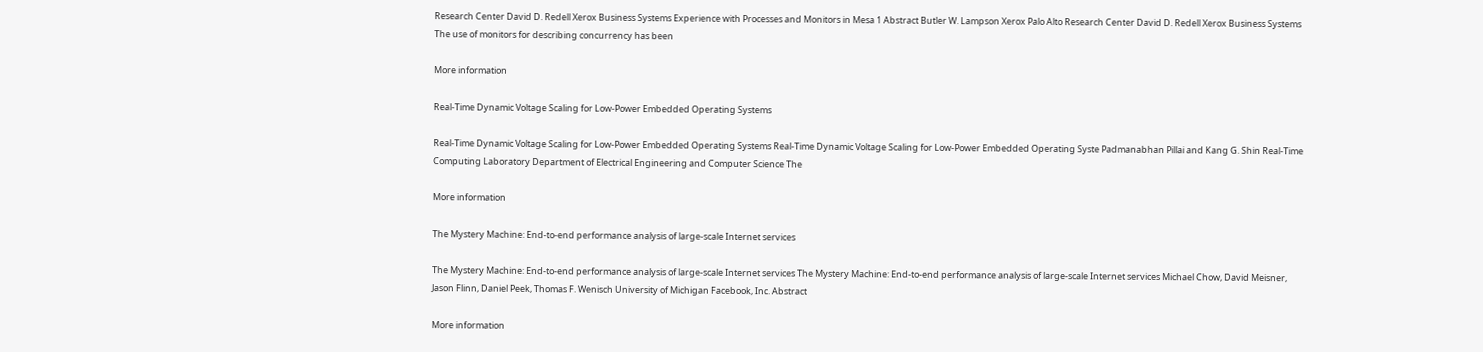Research Center David D. Redell Xerox Business Systems Experience with Processes and Monitors in Mesa 1 Abstract Butler W. Lampson Xerox Palo Alto Research Center David D. Redell Xerox Business Systems The use of monitors for describing concurrency has been

More information

Real-Time Dynamic Voltage Scaling for Low-Power Embedded Operating Systems

Real-Time Dynamic Voltage Scaling for Low-Power Embedded Operating Systems Real-Time Dynamic Voltage Scaling for Low-Power Embedded Operating Syste Padmanabhan Pillai and Kang G. Shin Real-Time Computing Laboratory Department of Electrical Engineering and Computer Science The

More information

The Mystery Machine: End-to-end performance analysis of large-scale Internet services

The Mystery Machine: End-to-end performance analysis of large-scale Internet services The Mystery Machine: End-to-end performance analysis of large-scale Internet services Michael Chow, David Meisner, Jason Flinn, Daniel Peek, Thomas F. Wenisch University of Michigan Facebook, Inc. Abstract

More information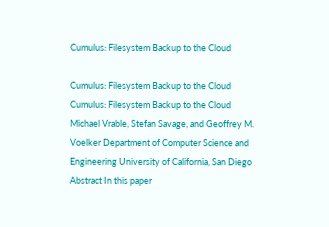Cumulus: Filesystem Backup to the Cloud

Cumulus: Filesystem Backup to the Cloud Cumulus: Filesystem Backup to the Cloud Michael Vrable, Stefan Savage, and Geoffrey M. Voelker Department of Computer Science and Engineering University of California, San Diego Abstract In this paper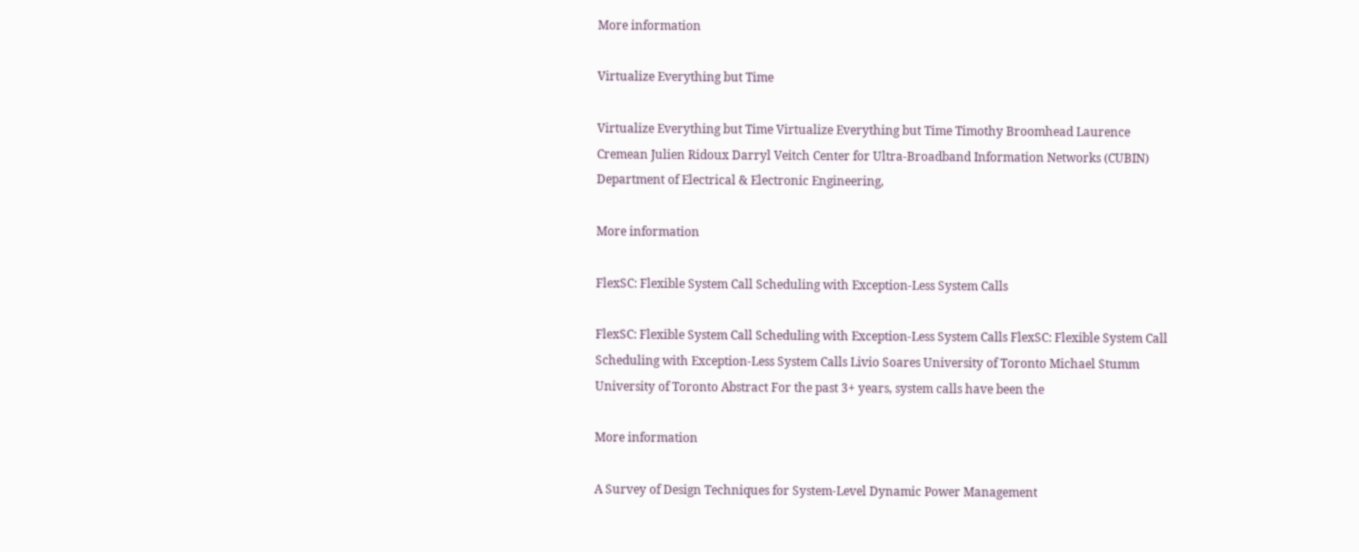More information

Virtualize Everything but Time

Virtualize Everything but Time Virtualize Everything but Time Timothy Broomhead Laurence Cremean Julien Ridoux Darryl Veitch Center for Ultra-Broadband Information Networks (CUBIN) Department of Electrical & Electronic Engineering,

More information

FlexSC: Flexible System Call Scheduling with Exception-Less System Calls

FlexSC: Flexible System Call Scheduling with Exception-Less System Calls FlexSC: Flexible System Call Scheduling with Exception-Less System Calls Livio Soares University of Toronto Michael Stumm University of Toronto Abstract For the past 3+ years, system calls have been the

More information

A Survey of Design Techniques for System-Level Dynamic Power Management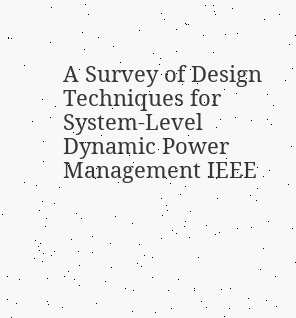A Survey of Design Techniques for System-Level Dynamic Power Management IEEE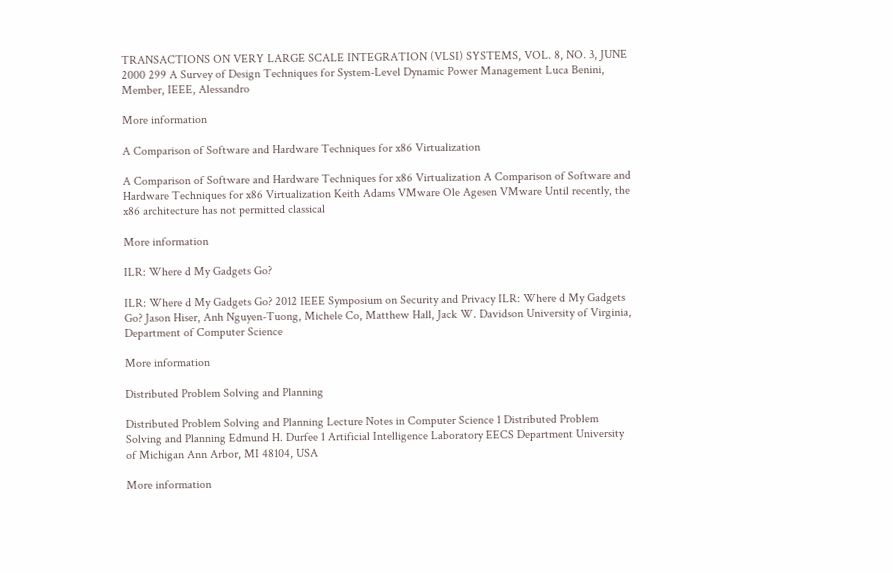TRANSACTIONS ON VERY LARGE SCALE INTEGRATION (VLSI) SYSTEMS, VOL. 8, NO. 3, JUNE 2000 299 A Survey of Design Techniques for System-Level Dynamic Power Management Luca Benini, Member, IEEE, Alessandro

More information

A Comparison of Software and Hardware Techniques for x86 Virtualization

A Comparison of Software and Hardware Techniques for x86 Virtualization A Comparison of Software and Hardware Techniques for x86 Virtualization Keith Adams VMware Ole Agesen VMware Until recently, the x86 architecture has not permitted classical

More information

ILR: Where d My Gadgets Go?

ILR: Where d My Gadgets Go? 2012 IEEE Symposium on Security and Privacy ILR: Where d My Gadgets Go? Jason Hiser, Anh Nguyen-Tuong, Michele Co, Matthew Hall, Jack W. Davidson University of Virginia, Department of Computer Science

More information

Distributed Problem Solving and Planning

Distributed Problem Solving and Planning Lecture Notes in Computer Science 1 Distributed Problem Solving and Planning Edmund H. Durfee 1 Artificial Intelligence Laboratory EECS Department University of Michigan Ann Arbor, MI 48104, USA

More information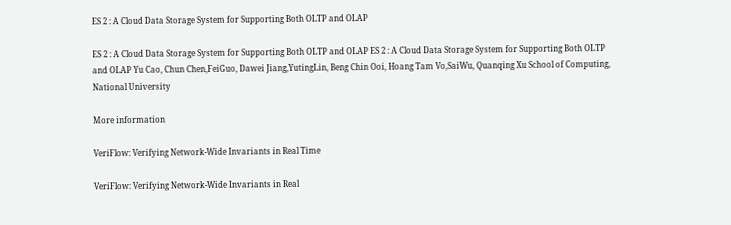ES 2 : A Cloud Data Storage System for Supporting Both OLTP and OLAP

ES 2 : A Cloud Data Storage System for Supporting Both OLTP and OLAP ES 2 : A Cloud Data Storage System for Supporting Both OLTP and OLAP Yu Cao, Chun Chen,FeiGuo, Dawei Jiang,YutingLin, Beng Chin Ooi, Hoang Tam Vo,SaiWu, Quanqing Xu School of Computing, National University

More information

VeriFlow: Verifying Network-Wide Invariants in Real Time

VeriFlow: Verifying Network-Wide Invariants in Real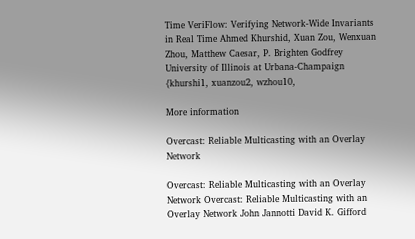Time VeriFlow: Verifying Network-Wide Invariants in Real Time Ahmed Khurshid, Xuan Zou, Wenxuan Zhou, Matthew Caesar, P. Brighten Godfrey University of Illinois at Urbana-Champaign {khurshi1, xuanzou2, wzhou10,

More information

Overcast: Reliable Multicasting with an Overlay Network

Overcast: Reliable Multicasting with an Overlay Network Overcast: Reliable Multicasting with an Overlay Network John Jannotti David K. Gifford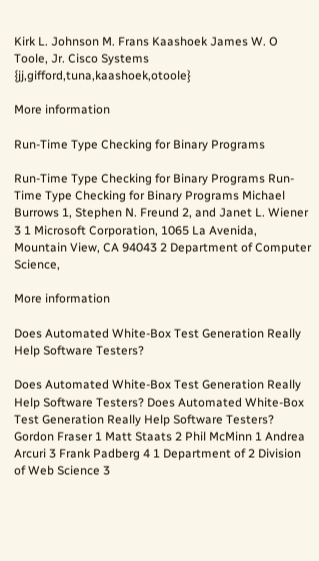Kirk L. Johnson M. Frans Kaashoek James W. O Toole, Jr. Cisco Systems {jj,gifford,tuna,kaashoek,otoole}

More information

Run-Time Type Checking for Binary Programs

Run-Time Type Checking for Binary Programs Run-Time Type Checking for Binary Programs Michael Burrows 1, Stephen N. Freund 2, and Janet L. Wiener 3 1 Microsoft Corporation, 1065 La Avenida, Mountain View, CA 94043 2 Department of Computer Science,

More information

Does Automated White-Box Test Generation Really Help Software Testers?

Does Automated White-Box Test Generation Really Help Software Testers? Does Automated White-Box Test Generation Really Help Software Testers? Gordon Fraser 1 Matt Staats 2 Phil McMinn 1 Andrea Arcuri 3 Frank Padberg 4 1 Department of 2 Division of Web Science 3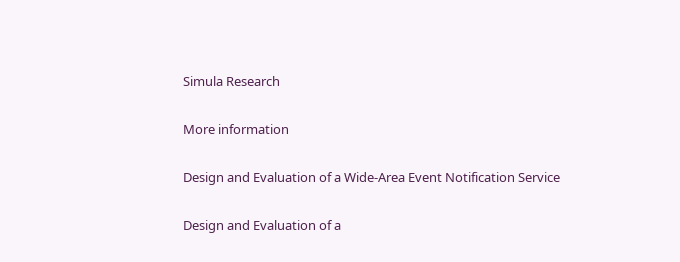Simula Research

More information

Design and Evaluation of a Wide-Area Event Notification Service

Design and Evaluation of a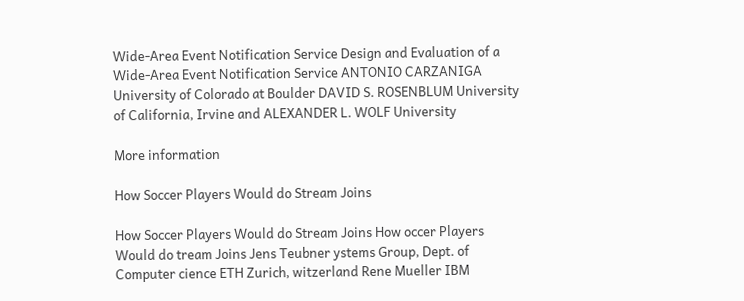Wide-Area Event Notification Service Design and Evaluation of a Wide-Area Event Notification Service ANTONIO CARZANIGA University of Colorado at Boulder DAVID S. ROSENBLUM University of California, Irvine and ALEXANDER L. WOLF University

More information

How Soccer Players Would do Stream Joins

How Soccer Players Would do Stream Joins How occer Players Would do tream Joins Jens Teubner ystems Group, Dept. of Computer cience ETH Zurich, witzerland Rene Mueller IBM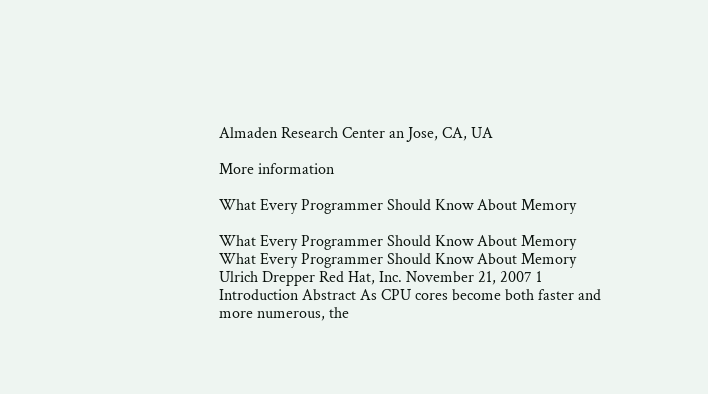Almaden Research Center an Jose, CA, UA

More information

What Every Programmer Should Know About Memory

What Every Programmer Should Know About Memory What Every Programmer Should Know About Memory Ulrich Drepper Red Hat, Inc. November 21, 2007 1 Introduction Abstract As CPU cores become both faster and more numerous, the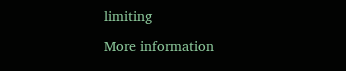limiting

More information